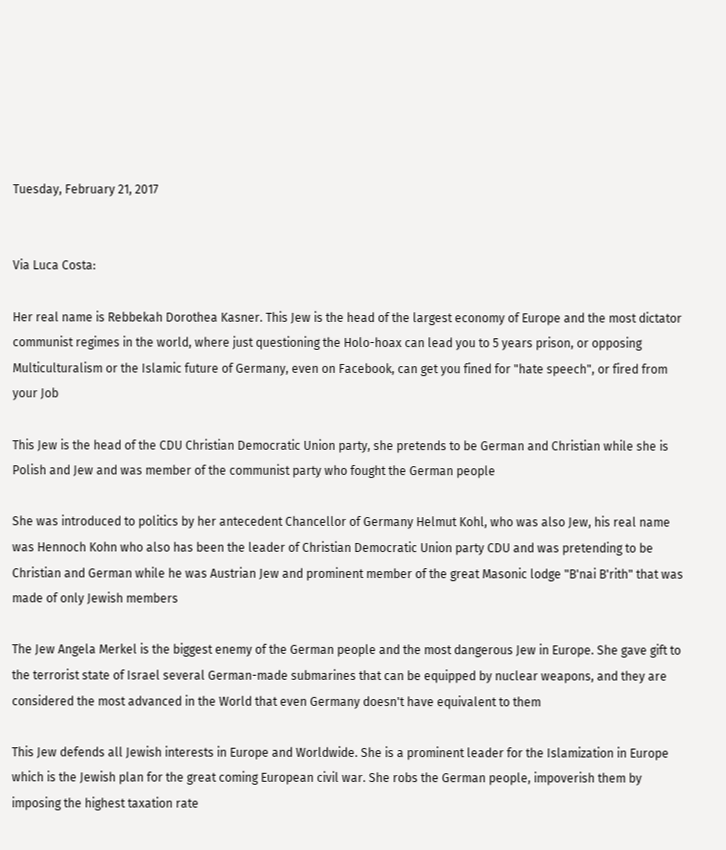Tuesday, February 21, 2017


Via Luca Costa:

Her real name is Rebbekah Dorothea Kasner. This Jew is the head of the largest economy of Europe and the most dictator communist regimes in the world, where just questioning the Holo-hoax can lead you to 5 years prison, or opposing Multiculturalism or the Islamic future of Germany, even on Facebook, can get you fined for "hate speech", or fired from your Job

This Jew is the head of the CDU Christian Democratic Union party, she pretends to be German and Christian while she is Polish and Jew and was member of the communist party who fought the German people

She was introduced to politics by her antecedent Chancellor of Germany Helmut Kohl, who was also Jew, his real name was Hennoch Kohn who also has been the leader of Christian Democratic Union party CDU and was pretending to be Christian and German while he was Austrian Jew and prominent member of the great Masonic lodge "B'nai B'rith" that was made of only Jewish members

The Jew Angela Merkel is the biggest enemy of the German people and the most dangerous Jew in Europe. She gave gift to the terrorist state of Israel several German-made submarines that can be equipped by nuclear weapons, and they are considered the most advanced in the World that even Germany doesn't have equivalent to them

This Jew defends all Jewish interests in Europe and Worldwide. She is a prominent leader for the Islamization in Europe which is the Jewish plan for the great coming European civil war. She robs the German people, impoverish them by imposing the highest taxation rate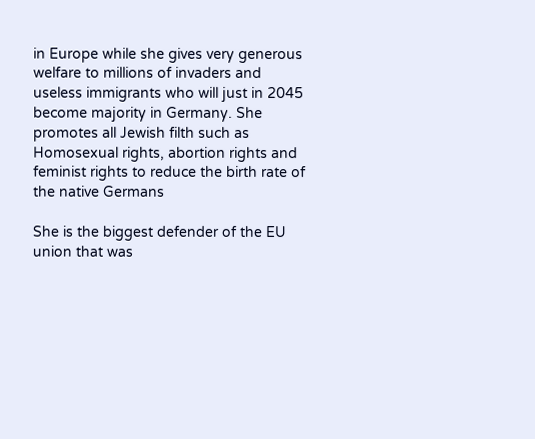in Europe while she gives very generous welfare to millions of invaders and useless immigrants who will just in 2045 become majority in Germany. She promotes all Jewish filth such as Homosexual rights, abortion rights and feminist rights to reduce the birth rate of the native Germans

She is the biggest defender of the EU union that was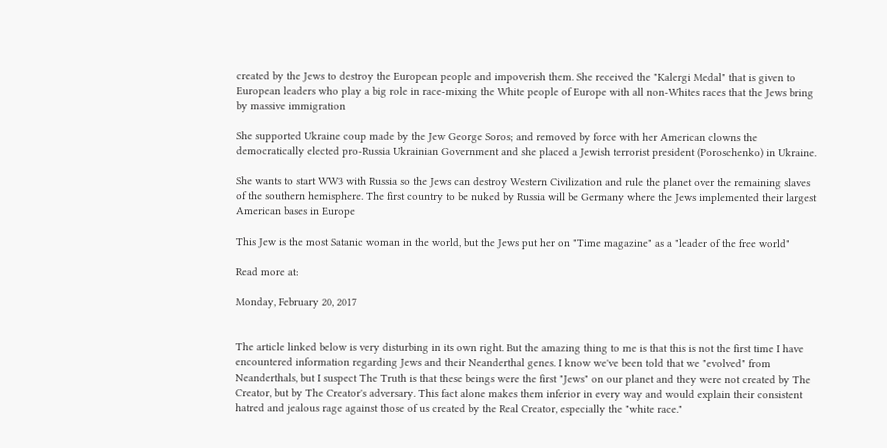created by the Jews to destroy the European people and impoverish them. She received the "Kalergi Medal" that is given to European leaders who play a big role in race-mixing the White people of Europe with all non-Whites races that the Jews bring by massive immigration

She supported Ukraine coup made by the Jew George Soros; and removed by force with her American clowns the democratically elected pro-Russia Ukrainian Government and she placed a Jewish terrorist president (Poroschenko) in Ukraine.

She wants to start WW3 with Russia so the Jews can destroy Western Civilization and rule the planet over the remaining slaves of the southern hemisphere. The first country to be nuked by Russia will be Germany where the Jews implemented their largest American bases in Europe

This Jew is the most Satanic woman in the world, but the Jews put her on "Time magazine" as a "leader of the free world"

Read more at:

Monday, February 20, 2017


The article linked below is very disturbing in its own right. But the amazing thing to me is that this is not the first time I have encountered information regarding Jews and their Neanderthal genes. I know we've been told that we "evolved" from Neanderthals, but I suspect The Truth is that these beings were the first "Jews" on our planet and they were not created by The Creator, but by The Creator's adversary. This fact alone makes them inferior in every way and would explain their consistent hatred and jealous rage against those of us created by the Real Creator, especially the "white race."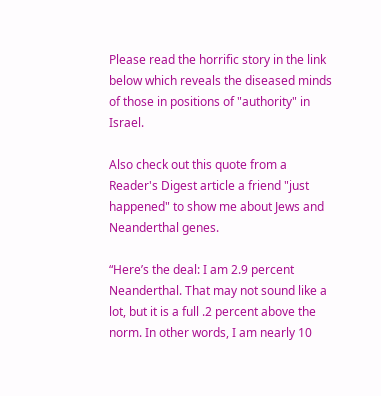Please read the horrific story in the link below which reveals the diseased minds of those in positions of "authority" in Israel.

Also check out this quote from a Reader's Digest article a friend "just happened" to show me about Jews and Neanderthal genes.

“Here’s the deal: I am 2.9 percent Neanderthal. That may not sound like a lot, but it is a full .2 percent above the norm. In other words, I am nearly 10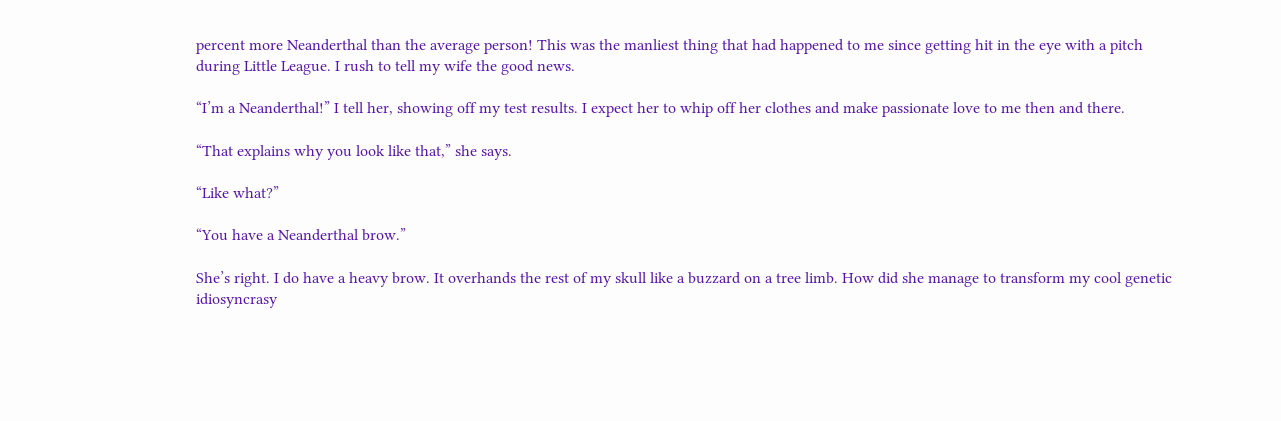percent more Neanderthal than the average person! This was the manliest thing that had happened to me since getting hit in the eye with a pitch during Little League. I rush to tell my wife the good news.

“I’m a Neanderthal!” I tell her, showing off my test results. I expect her to whip off her clothes and make passionate love to me then and there.

“That explains why you look like that,” she says.

“Like what?”

“You have a Neanderthal brow.”

She’s right. I do have a heavy brow. It overhands the rest of my skull like a buzzard on a tree limb. How did she manage to transform my cool genetic idiosyncrasy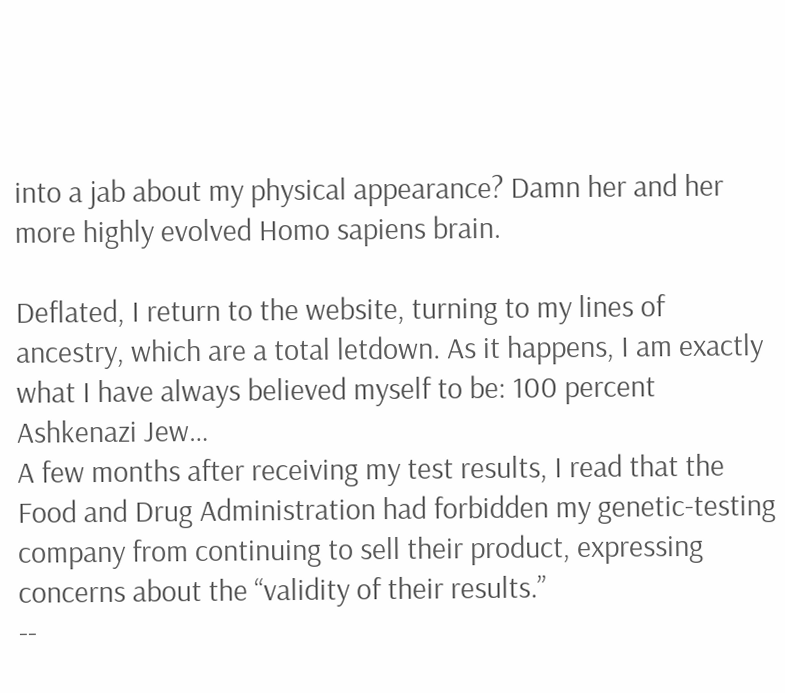into a jab about my physical appearance? Damn her and her more highly evolved Homo sapiens brain.

Deflated, I return to the website, turning to my lines of ancestry, which are a total letdown. As it happens, I am exactly what I have always believed myself to be: 100 percent Ashkenazi Jew…
A few months after receiving my test results, I read that the Food and Drug Administration had forbidden my genetic-testing company from continuing to sell their product, expressing concerns about the “validity of their results.”
--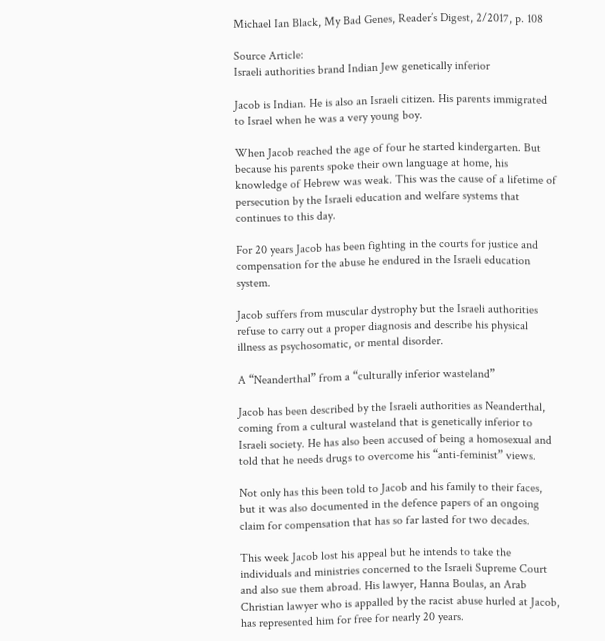Michael Ian Black, My Bad Genes, Reader’s Digest, 2/2017, p. 108

Source Article:
Israeli authorities brand Indian Jew genetically inferior

Jacob is Indian. He is also an Israeli citizen. His parents immigrated to Israel when he was a very young boy.

When Jacob reached the age of four he started kindergarten. But because his parents spoke their own language at home, his knowledge of Hebrew was weak. This was the cause of a lifetime of persecution by the Israeli education and welfare systems that continues to this day.

For 20 years Jacob has been fighting in the courts for justice and compensation for the abuse he endured in the Israeli education system.

Jacob suffers from muscular dystrophy but the Israeli authorities refuse to carry out a proper diagnosis and describe his physical illness as psychosomatic, or mental disorder.

A “Neanderthal” from a “culturally inferior wasteland”

Jacob has been described by the Israeli authorities as Neanderthal, coming from a cultural wasteland that is genetically inferior to Israeli society. He has also been accused of being a homosexual and told that he needs drugs to overcome his “anti-feminist” views.

Not only has this been told to Jacob and his family to their faces, but it was also documented in the defence papers of an ongoing claim for compensation that has so far lasted for two decades.

This week Jacob lost his appeal but he intends to take the individuals and ministries concerned to the Israeli Supreme Court and also sue them abroad. His lawyer, Hanna Boulas, an Arab Christian lawyer who is appalled by the racist abuse hurled at Jacob, has represented him for free for nearly 20 years.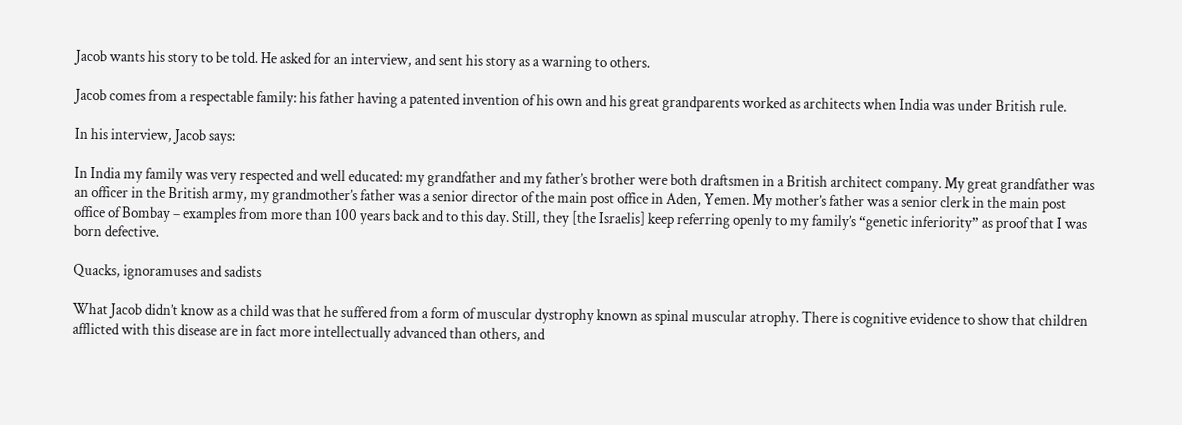Jacob wants his story to be told. He asked for an interview, and sent his story as a warning to others.

Jacob comes from a respectable family: his father having a patented invention of his own and his great grandparents worked as architects when India was under British rule.

In his interview, Jacob says:

In India my family was very respected and well educated: my grandfather and my father’s brother were both draftsmen in a British architect company. My great grandfather was an officer in the British army, my grandmother’s father was a senior director of the main post office in Aden, Yemen. My mother’s father was a senior clerk in the main post office of Bombay – examples from more than 100 years back and to this day. Still, they [the Israelis] keep referring openly to my family’s “genetic inferiority” as proof that I was born defective.

Quacks, ignoramuses and sadists

What Jacob didn’t know as a child was that he suffered from a form of muscular dystrophy known as spinal muscular atrophy. There is cognitive evidence to show that children afflicted with this disease are in fact more intellectually advanced than others, and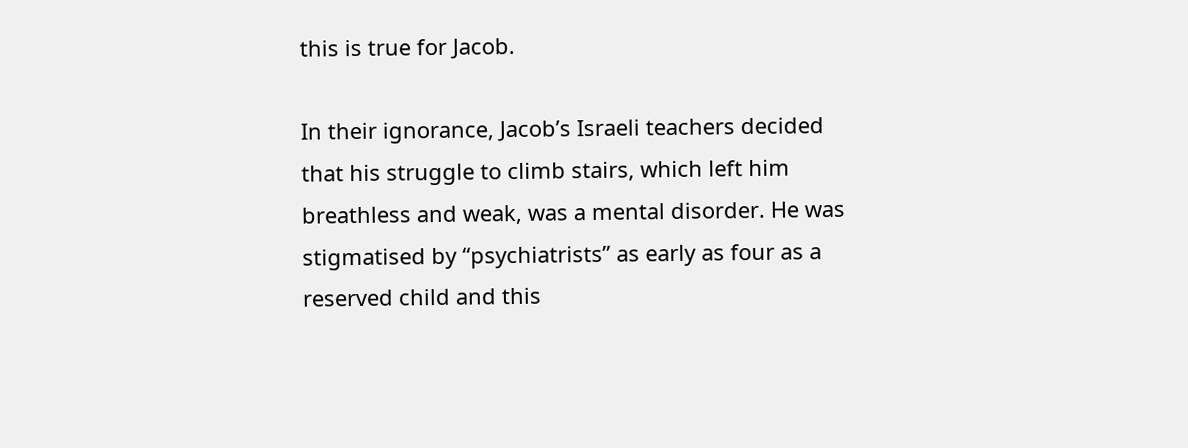this is true for Jacob.

In their ignorance, Jacob’s Israeli teachers decided that his struggle to climb stairs, which left him breathless and weak, was a mental disorder. He was stigmatised by “psychiatrists” as early as four as a reserved child and this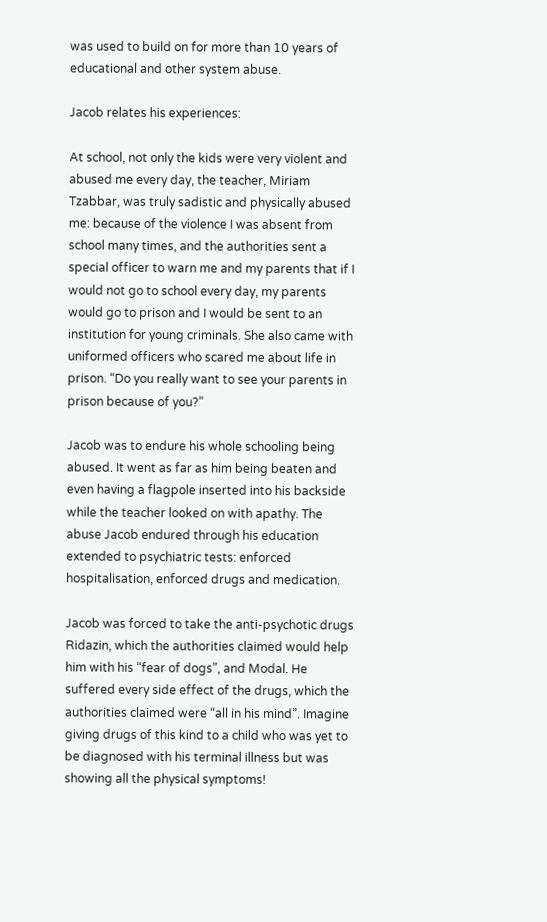was used to build on for more than 10 years of educational and other system abuse.

Jacob relates his experiences:

At school, not only the kids were very violent and abused me every day, the teacher, Miriam Tzabbar, was truly sadistic and physically abused me: because of the violence I was absent from school many times, and the authorities sent a special officer to warn me and my parents that if I would not go to school every day, my parents would go to prison and I would be sent to an institution for young criminals. She also came with uniformed officers who scared me about life in prison. “Do you really want to see your parents in prison because of you?”

Jacob was to endure his whole schooling being abused. It went as far as him being beaten and even having a flagpole inserted into his backside while the teacher looked on with apathy. The abuse Jacob endured through his education extended to psychiatric tests: enforced hospitalisation, enforced drugs and medication.

Jacob was forced to take the anti-psychotic drugs Ridazin, which the authorities claimed would help him with his “fear of dogs”, and Modal. He suffered every side effect of the drugs, which the authorities claimed were “all in his mind”. Imagine giving drugs of this kind to a child who was yet to be diagnosed with his terminal illness but was showing all the physical symptoms!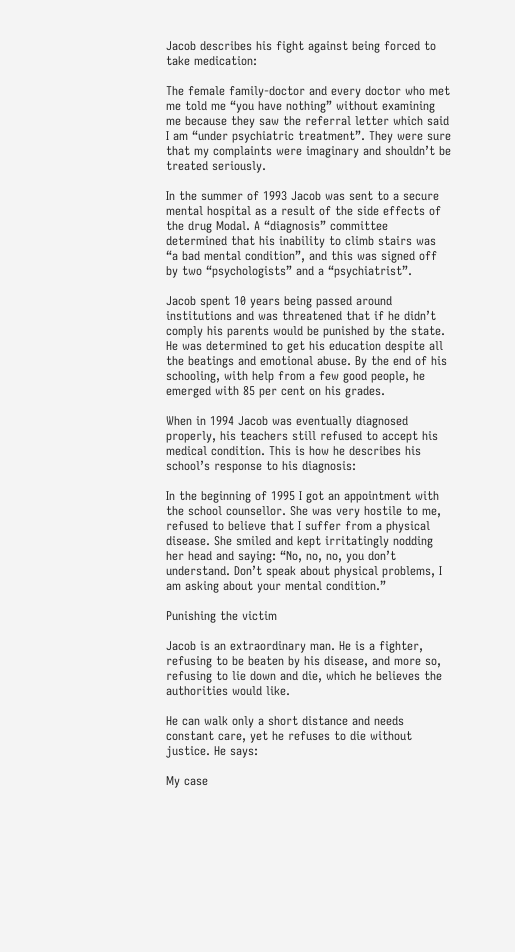Jacob describes his fight against being forced to take medication:

The female family-doctor and every doctor who met me told me “you have nothing” without examining me because they saw the referral letter which said I am “under psychiatric treatment”. They were sure that my complaints were imaginary and shouldn’t be treated seriously.

In the summer of 1993 Jacob was sent to a secure mental hospital as a result of the side effects of the drug Modal. A “diagnosis” committee determined that his inability to climb stairs was “a bad mental condition”, and this was signed off by two “psychologists” and a “psychiatrist”.

Jacob spent 10 years being passed around institutions and was threatened that if he didn’t comply his parents would be punished by the state. He was determined to get his education despite all the beatings and emotional abuse. By the end of his schooling, with help from a few good people, he emerged with 85 per cent on his grades.

When in 1994 Jacob was eventually diagnosed properly, his teachers still refused to accept his medical condition. This is how he describes his school’s response to his diagnosis:

In the beginning of 1995 I got an appointment with the school counsellor. She was very hostile to me, refused to believe that I suffer from a physical disease. She smiled and kept irritatingly nodding her head and saying: “No, no, no, you don’t understand. Don’t speak about physical problems, I am asking about your mental condition.”

Punishing the victim

Jacob is an extraordinary man. He is a fighter, refusing to be beaten by his disease, and more so, refusing to lie down and die, which he believes the authorities would like.

He can walk only a short distance and needs constant care, yet he refuses to die without justice. He says:

My case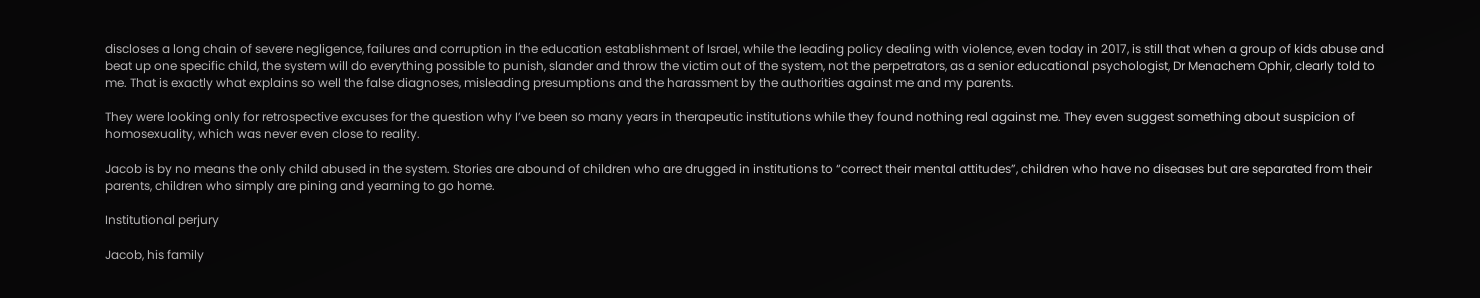discloses a long chain of severe negligence, failures and corruption in the education establishment of Israel, while the leading policy dealing with violence, even today in 2017, is still that when a group of kids abuse and beat up one specific child, the system will do everything possible to punish, slander and throw the victim out of the system, not the perpetrators, as a senior educational psychologist, Dr Menachem Ophir, clearly told to me. That is exactly what explains so well the false diagnoses, misleading presumptions and the harassment by the authorities against me and my parents.

They were looking only for retrospective excuses for the question why I’ve been so many years in therapeutic institutions while they found nothing real against me. They even suggest something about suspicion of homosexuality, which was never even close to reality.

Jacob is by no means the only child abused in the system. Stories are abound of children who are drugged in institutions to “correct their mental attitudes”, children who have no diseases but are separated from their parents, children who simply are pining and yearning to go home.

Institutional perjury

Jacob, his family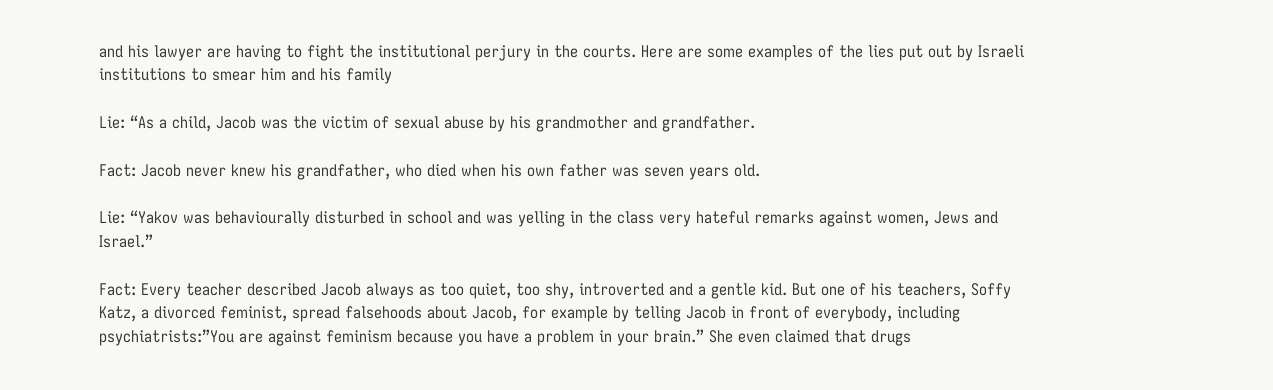and his lawyer are having to fight the institutional perjury in the courts. Here are some examples of the lies put out by Israeli institutions to smear him and his family

Lie: “As a child, Jacob was the victim of sexual abuse by his grandmother and grandfather.

Fact: Jacob never knew his grandfather, who died when his own father was seven years old.

Lie: “Yakov was behaviourally disturbed in school and was yelling in the class very hateful remarks against women, Jews and Israel.”

Fact: Every teacher described Jacob always as too quiet, too shy, introverted and a gentle kid. But one of his teachers, Soffy Katz, a divorced feminist, spread falsehoods about Jacob, for example by telling Jacob in front of everybody, including psychiatrists:”You are against feminism because you have a problem in your brain.” She even claimed that drugs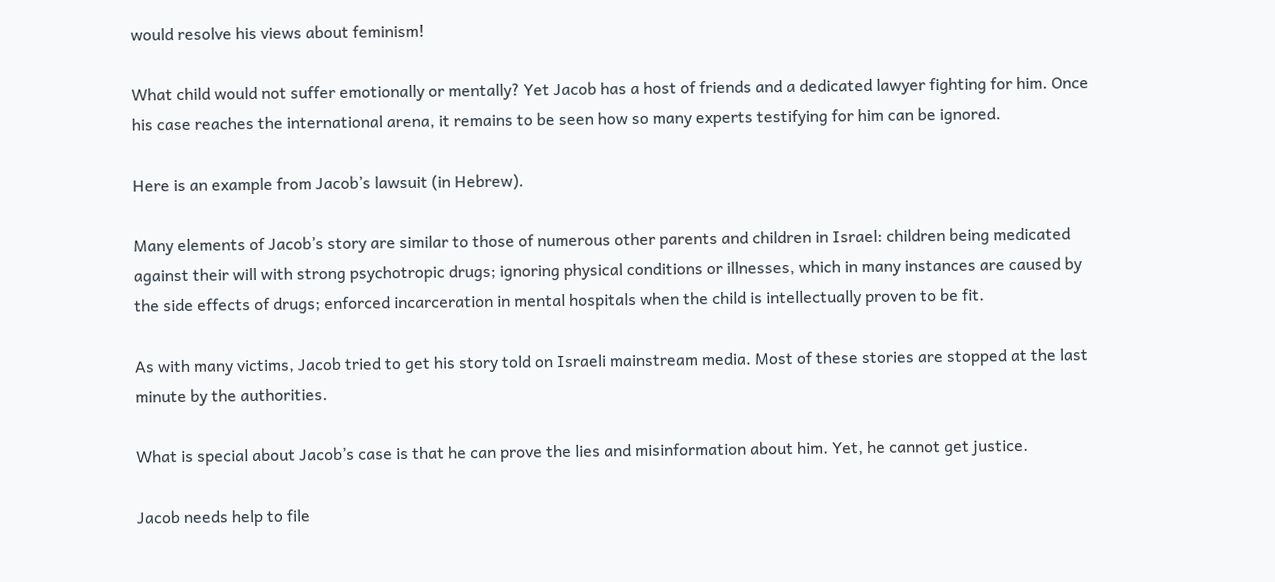would resolve his views about feminism!

What child would not suffer emotionally or mentally? Yet Jacob has a host of friends and a dedicated lawyer fighting for him. Once his case reaches the international arena, it remains to be seen how so many experts testifying for him can be ignored.

Here is an example from Jacob’s lawsuit (in Hebrew).

Many elements of Jacob’s story are similar to those of numerous other parents and children in Israel: children being medicated against their will with strong psychotropic drugs; ignoring physical conditions or illnesses, which in many instances are caused by the side effects of drugs; enforced incarceration in mental hospitals when the child is intellectually proven to be fit.

As with many victims, Jacob tried to get his story told on Israeli mainstream media. Most of these stories are stopped at the last minute by the authorities.

What is special about Jacob’s case is that he can prove the lies and misinformation about him. Yet, he cannot get justice.

Jacob needs help to file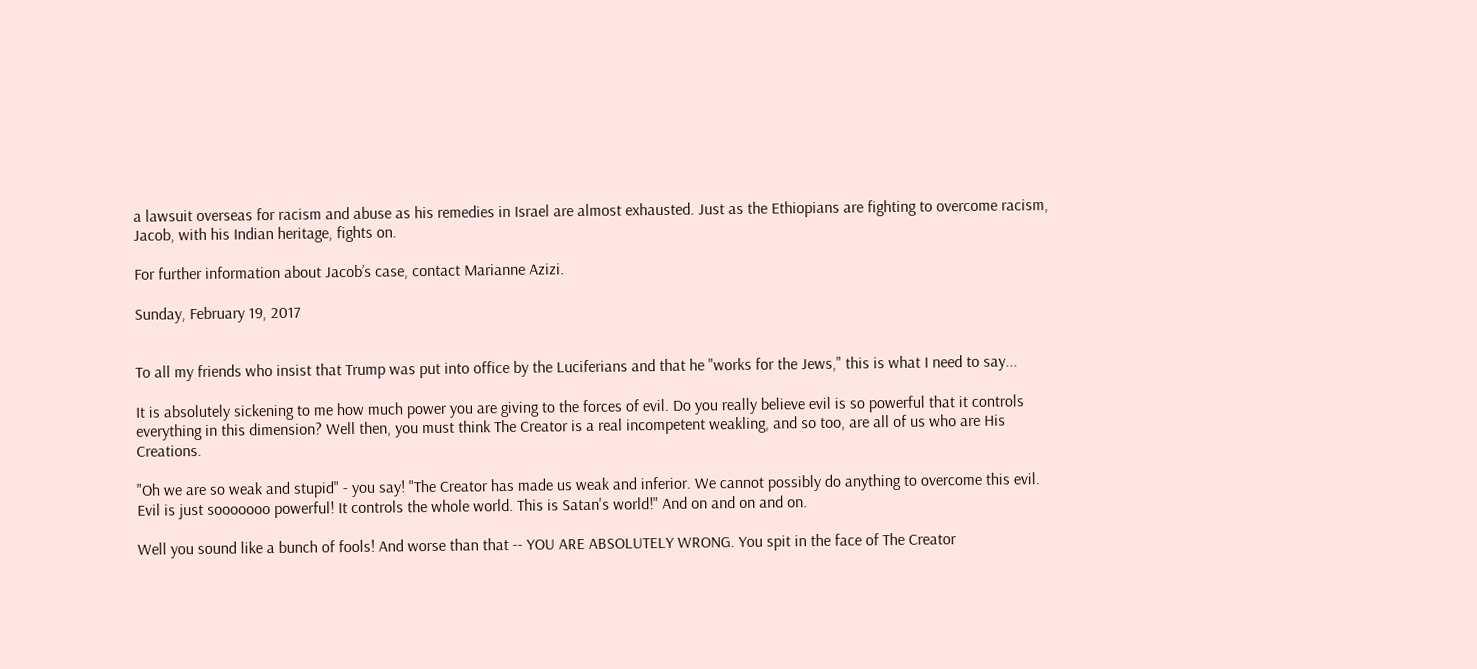a lawsuit overseas for racism and abuse as his remedies in Israel are almost exhausted. Just as the Ethiopians are fighting to overcome racism, Jacob, with his Indian heritage, fights on.

For further information about Jacob’s case, contact Marianne Azizi.

Sunday, February 19, 2017


To all my friends who insist that Trump was put into office by the Luciferians and that he "works for the Jews," this is what I need to say...

It is absolutely sickening to me how much power you are giving to the forces of evil. Do you really believe evil is so powerful that it controls everything in this dimension? Well then, you must think The Creator is a real incompetent weakling, and so too, are all of us who are His Creations.

"Oh we are so weak and stupid" - you say! "The Creator has made us weak and inferior. We cannot possibly do anything to overcome this evil. Evil is just sooooooo powerful! It controls the whole world. This is Satan's world!" And on and on and on.

Well you sound like a bunch of fools! And worse than that -- YOU ARE ABSOLUTELY WRONG. You spit in the face of The Creator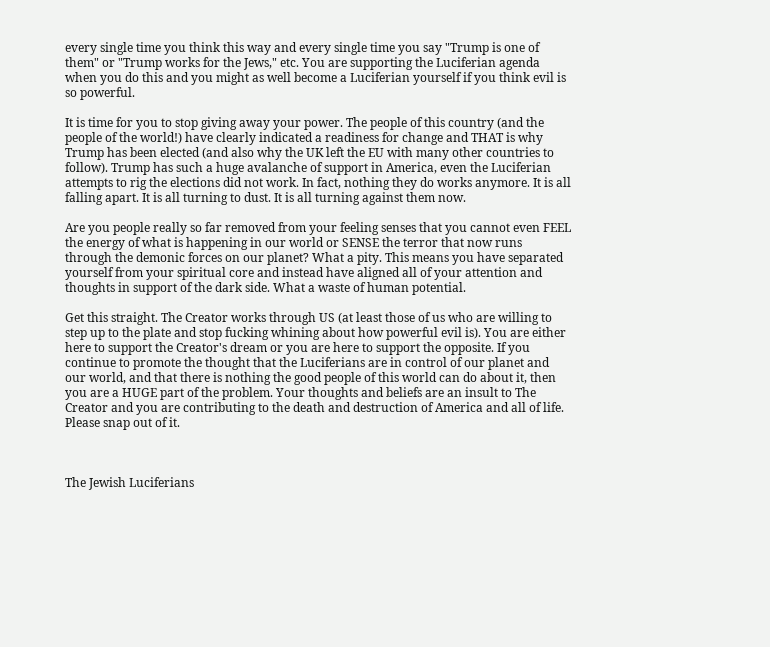every single time you think this way and every single time you say "Trump is one of them" or "Trump works for the Jews," etc. You are supporting the Luciferian agenda when you do this and you might as well become a Luciferian yourself if you think evil is so powerful.

It is time for you to stop giving away your power. The people of this country (and the people of the world!) have clearly indicated a readiness for change and THAT is why Trump has been elected (and also why the UK left the EU with many other countries to follow). Trump has such a huge avalanche of support in America, even the Luciferian attempts to rig the elections did not work. In fact, nothing they do works anymore. It is all falling apart. It is all turning to dust. It is all turning against them now.

Are you people really so far removed from your feeling senses that you cannot even FEEL the energy of what is happening in our world or SENSE the terror that now runs through the demonic forces on our planet? What a pity. This means you have separated yourself from your spiritual core and instead have aligned all of your attention and thoughts in support of the dark side. What a waste of human potential.

Get this straight. The Creator works through US (at least those of us who are willing to step up to the plate and stop fucking whining about how powerful evil is). You are either here to support the Creator's dream or you are here to support the opposite. If you continue to promote the thought that the Luciferians are in control of our planet and our world, and that there is nothing the good people of this world can do about it, then you are a HUGE part of the problem. Your thoughts and beliefs are an insult to The Creator and you are contributing to the death and destruction of America and all of life. Please snap out of it.



The Jewish Luciferians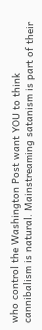who control the Washington Post want YOU to think cannibalism is natural. Mainstreaming satanism is part of their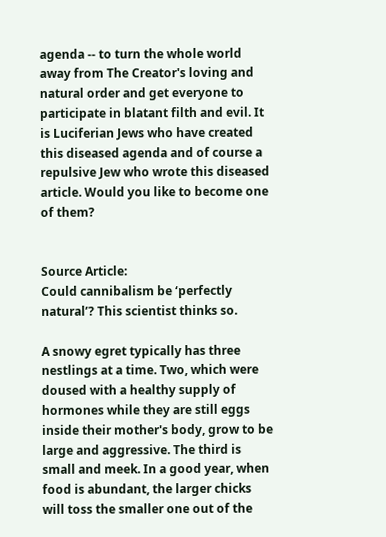agenda -- to turn the whole world away from The Creator's loving and natural order and get everyone to participate in blatant filth and evil. It is Luciferian Jews who have created this diseased agenda and of course a repulsive Jew who wrote this diseased article. Would you like to become one of them?


Source Article:
Could cannibalism be ‘perfectly natural’? This scientist thinks so.

A snowy egret typically has three nestlings at a time. Two, which were doused with a healthy supply of hormones while they are still eggs inside their mother's body, grow to be large and aggressive. The third is small and meek. In a good year, when food is abundant, the larger chicks will toss the smaller one out of the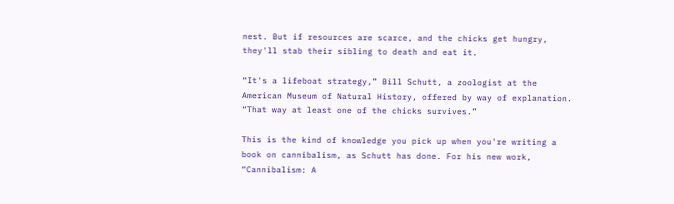nest. But if resources are scarce, and the chicks get hungry, they'll stab their sibling to death and eat it.

“It's a lifeboat strategy,” Bill Schutt, a zoologist at the American Museum of Natural History, offered by way of explanation. “That way at least one of the chicks survives.”

This is the kind of knowledge you pick up when you're writing a book on cannibalism, as Schutt has done. For his new work, “Cannibalism: A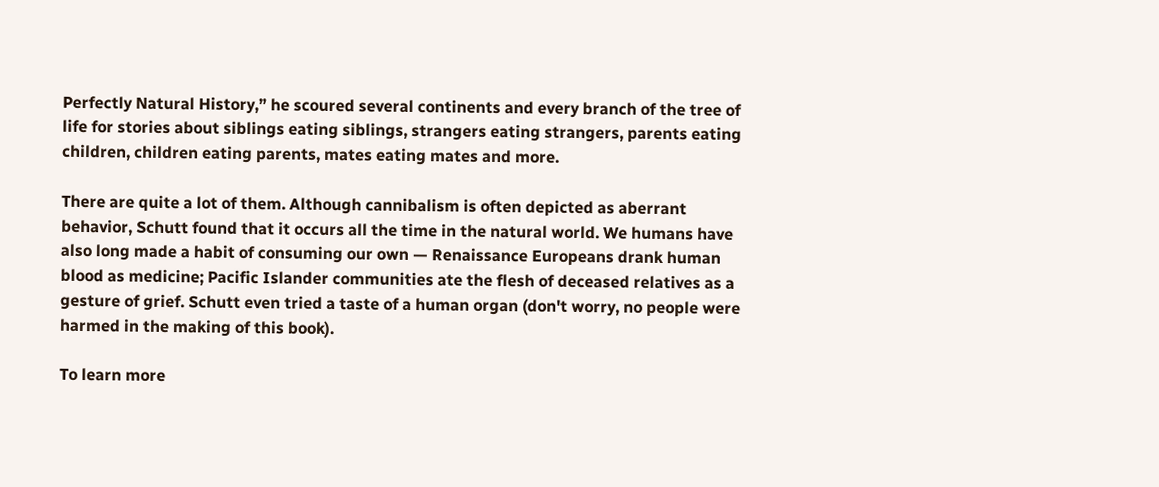Perfectly Natural History,” he scoured several continents and every branch of the tree of life for stories about siblings eating siblings, strangers eating strangers, parents eating children, children eating parents, mates eating mates and more.

There are quite a lot of them. Although cannibalism is often depicted as aberrant behavior, Schutt found that it occurs all the time in the natural world. We humans have also long made a habit of consuming our own — Renaissance Europeans drank human blood as medicine; Pacific Islander communities ate the flesh of deceased relatives as a gesture of grief. Schutt even tried a taste of a human organ (don't worry, no people were harmed in the making of this book).

To learn more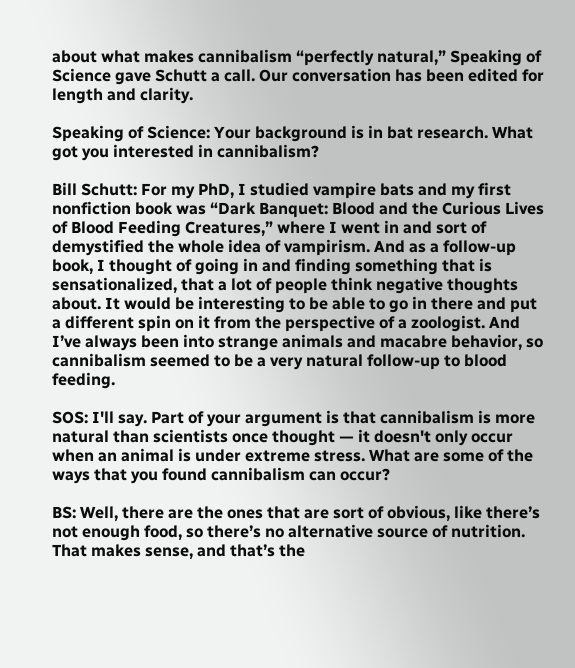about what makes cannibalism “perfectly natural,” Speaking of Science gave Schutt a call. Our conversation has been edited for length and clarity.

Speaking of Science: Your background is in bat research. What got you interested in cannibalism?

Bill Schutt: For my PhD, I studied vampire bats and my first nonfiction book was “Dark Banquet: Blood and the Curious Lives of Blood Feeding Creatures,” where I went in and sort of demystified the whole idea of vampirism. And as a follow-up book, I thought of going in and finding something that is sensationalized, that a lot of people think negative thoughts about. It would be interesting to be able to go in there and put a different spin on it from the perspective of a zoologist. And I’ve always been into strange animals and macabre behavior, so cannibalism seemed to be a very natural follow-up to blood feeding.

SOS: I'll say. Part of your argument is that cannibalism is more natural than scientists once thought — it doesn't only occur when an animal is under extreme stress. What are some of the ways that you found cannibalism can occur?

BS: Well, there are the ones that are sort of obvious, like there’s not enough food, so there’s no alternative source of nutrition. That makes sense, and that’s the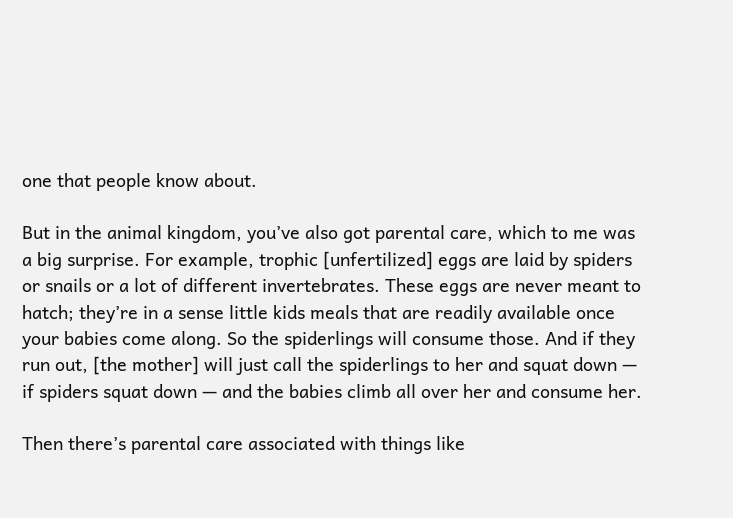one that people know about.

But in the animal kingdom, you’ve also got parental care, which to me was a big surprise. For example, trophic [unfertilized] eggs are laid by spiders or snails or a lot of different invertebrates. These eggs are never meant to hatch; they’re in a sense little kids meals that are readily available once your babies come along. So the spiderlings will consume those. And if they run out, [the mother] will just call the spiderlings to her and squat down — if spiders squat down — and the babies climb all over her and consume her.

Then there’s parental care associated with things like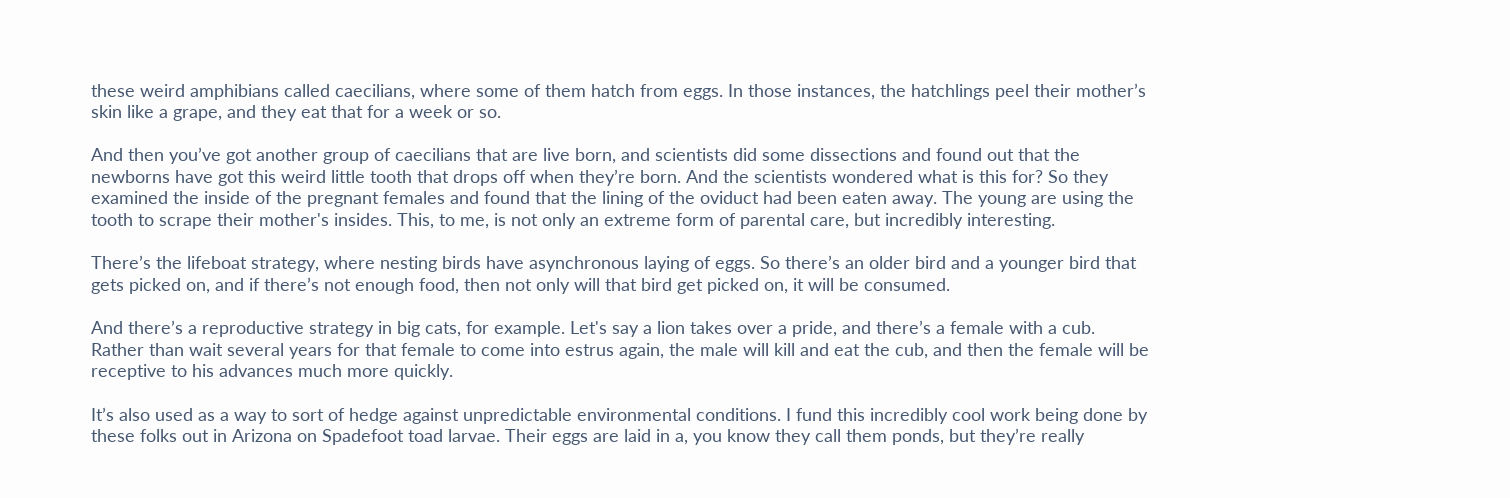these weird amphibians called caecilians, where some of them hatch from eggs. In those instances, the hatchlings peel their mother’s skin like a grape, and they eat that for a week or so.

And then you’ve got another group of caecilians that are live born, and scientists did some dissections and found out that the newborns have got this weird little tooth that drops off when they’re born. And the scientists wondered what is this for? So they examined the inside of the pregnant females and found that the lining of the oviduct had been eaten away. The young are using the tooth to scrape their mother's insides. This, to me, is not only an extreme form of parental care, but incredibly interesting.

There’s the lifeboat strategy, where nesting birds have asynchronous laying of eggs. So there’s an older bird and a younger bird that gets picked on, and if there’s not enough food, then not only will that bird get picked on, it will be consumed.

And there’s a reproductive strategy in big cats, for example. Let's say a lion takes over a pride, and there’s a female with a cub. Rather than wait several years for that female to come into estrus again, the male will kill and eat the cub, and then the female will be receptive to his advances much more quickly.

It’s also used as a way to sort of hedge against unpredictable environmental conditions. I fund this incredibly cool work being done by these folks out in Arizona on Spadefoot toad larvae. Their eggs are laid in a, you know they call them ponds, but they’re really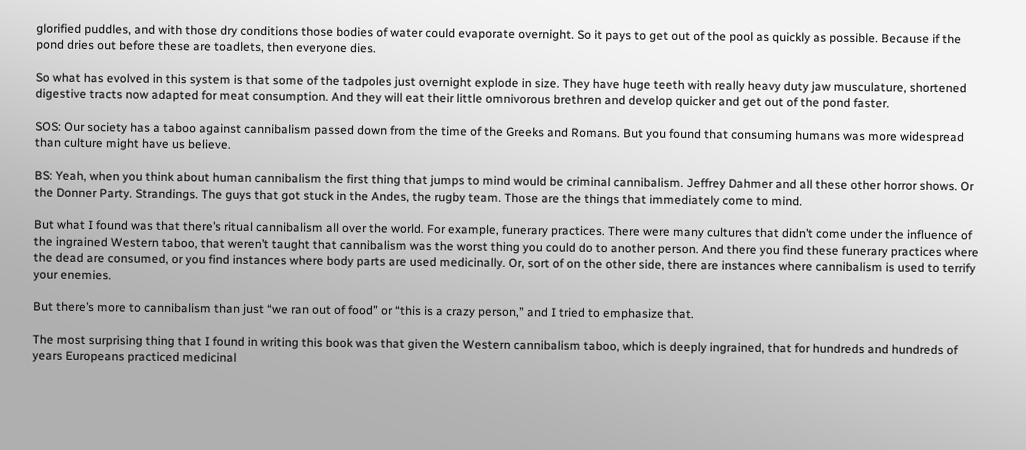glorified puddles, and with those dry conditions those bodies of water could evaporate overnight. So it pays to get out of the pool as quickly as possible. Because if the pond dries out before these are toadlets, then everyone dies.

So what has evolved in this system is that some of the tadpoles just overnight explode in size. They have huge teeth with really heavy duty jaw musculature, shortened digestive tracts now adapted for meat consumption. And they will eat their little omnivorous brethren and develop quicker and get out of the pond faster.

SOS: Our society has a taboo against cannibalism passed down from the time of the Greeks and Romans. But you found that consuming humans was more widespread than culture might have us believe.

BS: Yeah, when you think about human cannibalism the first thing that jumps to mind would be criminal cannibalism. Jeffrey Dahmer and all these other horror shows. Or the Donner Party. Strandings. The guys that got stuck in the Andes, the rugby team. Those are the things that immediately come to mind.

But what I found was that there’s ritual cannibalism all over the world. For example, funerary practices. There were many cultures that didn’t come under the influence of the ingrained Western taboo, that weren’t taught that cannibalism was the worst thing you could do to another person. And there you find these funerary practices where the dead are consumed, or you find instances where body parts are used medicinally. Or, sort of on the other side, there are instances where cannibalism is used to terrify your enemies.

But there’s more to cannibalism than just “we ran out of food” or “this is a crazy person,” and I tried to emphasize that.

The most surprising thing that I found in writing this book was that given the Western cannibalism taboo, which is deeply ingrained, that for hundreds and hundreds of years Europeans practiced medicinal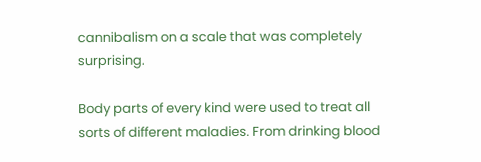cannibalism on a scale that was completely surprising.

Body parts of every kind were used to treat all sorts of different maladies. From drinking blood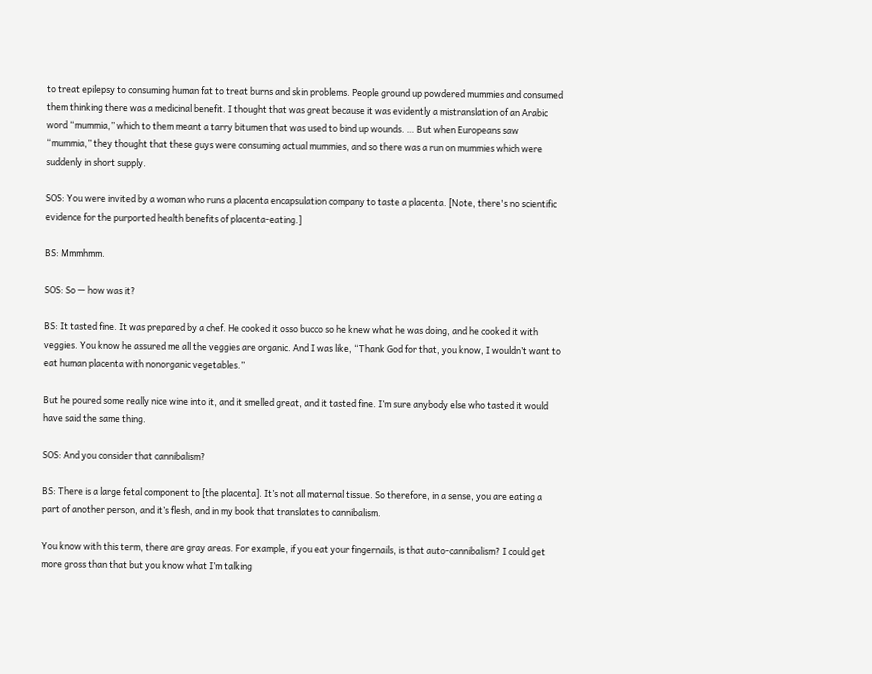to treat epilepsy to consuming human fat to treat burns and skin problems. People ground up powdered mummies and consumed them thinking there was a medicinal benefit. I thought that was great because it was evidently a mistranslation of an Arabic word “mummia,” which to them meant a tarry bitumen that was used to bind up wounds. … But when Europeans saw “mummia,” they thought that these guys were consuming actual mummies, and so there was a run on mummies which were suddenly in short supply.

SOS: You were invited by a woman who runs a placenta encapsulation company to taste a placenta. [Note, there's no scientific evidence for the purported health benefits of placenta-eating.]

BS: Mmmhmm.

SOS: So — how was it?

BS: It tasted fine. It was prepared by a chef. He cooked it osso bucco so he knew what he was doing, and he cooked it with veggies. You know he assured me all the veggies are organic. And I was like, “Thank God for that, you know, I wouldn’t want to eat human placenta with nonorganic vegetables.”

But he poured some really nice wine into it, and it smelled great, and it tasted fine. I’m sure anybody else who tasted it would have said the same thing.

SOS: And you consider that cannibalism?

BS: There is a large fetal component to [the placenta]. It’s not all maternal tissue. So therefore, in a sense, you are eating a part of another person, and it’s flesh, and in my book that translates to cannibalism.

You know with this term, there are gray areas. For example, if you eat your fingernails, is that auto-cannibalism? I could get more gross than that but you know what I’m talking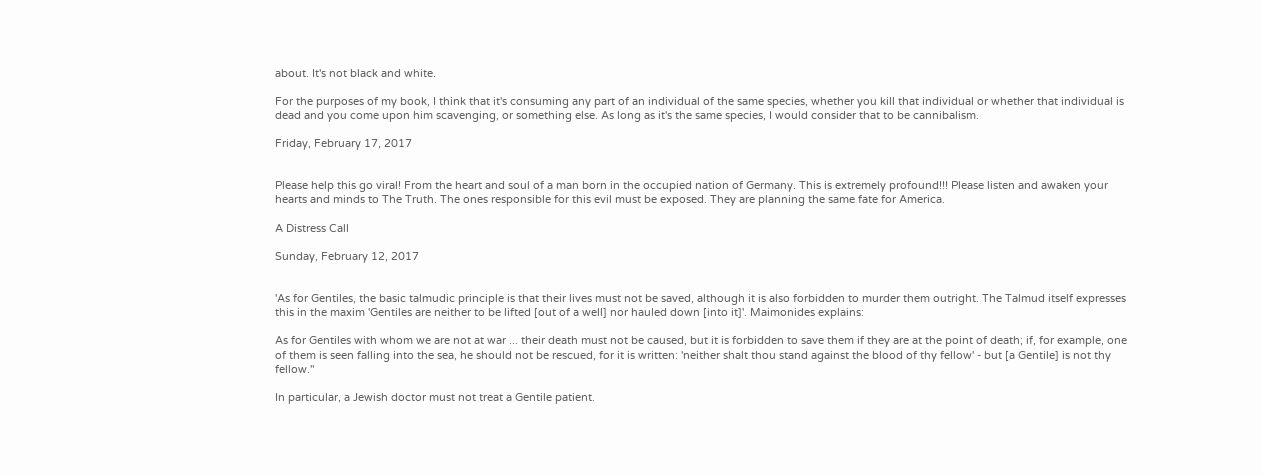about. It's not black and white.

For the purposes of my book, I think that it's consuming any part of an individual of the same species, whether you kill that individual or whether that individual is dead and you come upon him scavenging, or something else. As long as it's the same species, I would consider that to be cannibalism.

Friday, February 17, 2017


Please help this go viral! From the heart and soul of a man born in the occupied nation of Germany. This is extremely profound!!! Please listen and awaken your hearts and minds to The Truth. The ones responsible for this evil must be exposed. They are planning the same fate for America.

A Distress Call

Sunday, February 12, 2017


'As for Gentiles, the basic talmudic principle is that their lives must not be saved, although it is also forbidden to murder them outright. The Talmud itself expresses this in the maxim 'Gentiles are neither to be lifted [out of a well] nor hauled down [into it]'. Maimonides explains:

As for Gentiles with whom we are not at war ... their death must not be caused, but it is forbidden to save them if they are at the point of death; if, for example, one of them is seen falling into the sea, he should not be rescued, for it is written: 'neither shalt thou stand against the blood of thy fellow' - but [a Gentile] is not thy fellow."

In particular, a Jewish doctor must not treat a Gentile patient.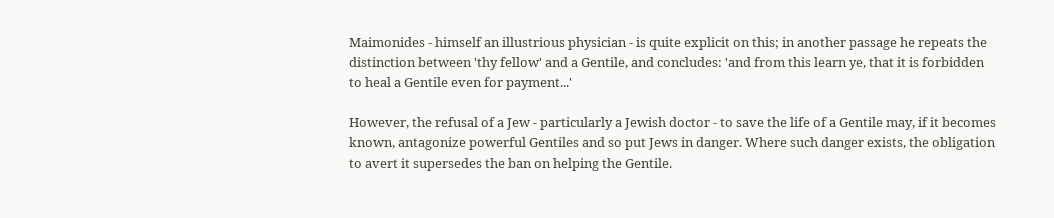Maimonides - himself an illustrious physician - is quite explicit on this; in another passage he repeats the distinction between 'thy fellow' and a Gentile, and concludes: 'and from this learn ye, that it is forbidden to heal a Gentile even for payment...'

However, the refusal of a Jew - particularly a Jewish doctor - to save the life of a Gentile may, if it becomes known, antagonize powerful Gentiles and so put Jews in danger. Where such danger exists, the obligation to avert it supersedes the ban on helping the Gentile.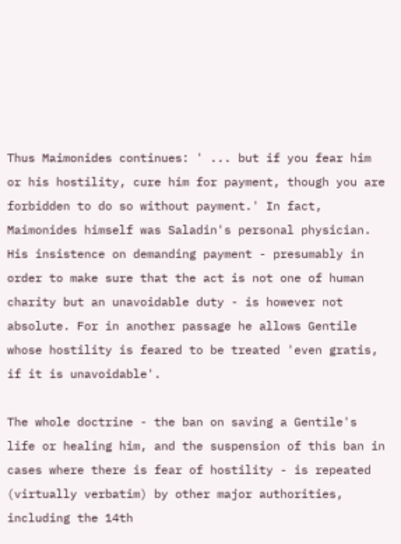Thus Maimonides continues: ' ... but if you fear him or his hostility, cure him for payment, though you are forbidden to do so without payment.' In fact, Maimonides himself was Saladin's personal physician. His insistence on demanding payment - presumably in order to make sure that the act is not one of human charity but an unavoidable duty - is however not absolute. For in another passage he allows Gentile whose hostility is feared to be treated 'even gratis, if it is unavoidable'.

The whole doctrine - the ban on saving a Gentile's life or healing him, and the suspension of this ban in cases where there is fear of hostility - is repeated (virtually verbatim) by other major authorities, including the 14th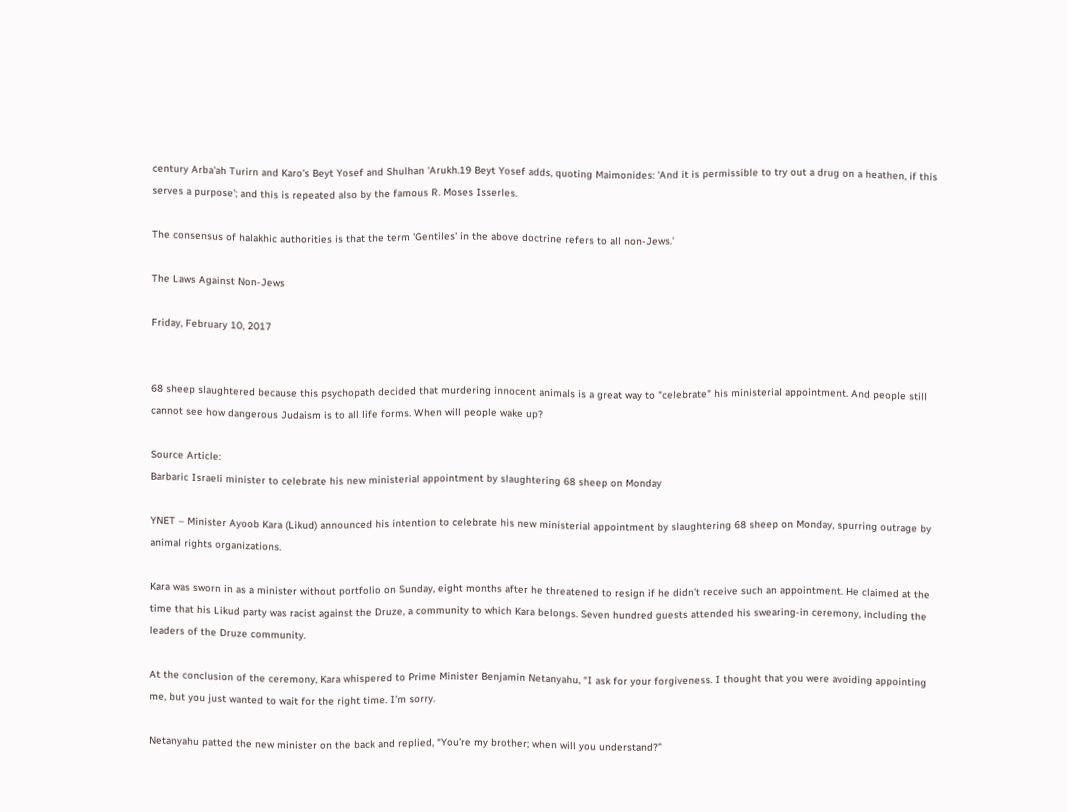century Arba'ah Turirn and Karo's Beyt Yosef and Shulhan 'Arukh.19 Beyt Yosef adds, quoting Maimonides: 'And it is permissible to try out a drug on a heathen, if this serves a purpose'; and this is repeated also by the famous R. Moses Isserles.

The consensus of halakhic authorities is that the term 'Gentiles' in the above doctrine refers to all non-Jews.'

The Laws Against Non-Jews

Friday, February 10, 2017


68 sheep slaughtered because this psychopath decided that murdering innocent animals is a great way to "celebrate" his ministerial appointment. And people still cannot see how dangerous Judaism is to all life forms. When will people wake up?

Source Article:
Barbaric Israeli minister to celebrate his new ministerial appointment by slaughtering 68 sheep on Monday

YNET – Minister Ayoob Kara (Likud) announced his intention to celebrate his new ministerial appointment by slaughtering 68 sheep on Monday, spurring outrage by animal rights organizations.

Kara was sworn in as a minister without portfolio on Sunday, eight months after he threatened to resign if he didn’t receive such an appointment. He claimed at the time that his Likud party was racist against the Druze, a community to which Kara belongs. Seven hundred guests attended his swearing-in ceremony, including the leaders of the Druze community.

At the conclusion of the ceremony, Kara whispered to Prime Minister Benjamin Netanyahu, “I ask for your forgiveness. I thought that you were avoiding appointing me, but you just wanted to wait for the right time. I’m sorry.

Netanyahu patted the new minister on the back and replied, “You’re my brother; when will you understand?”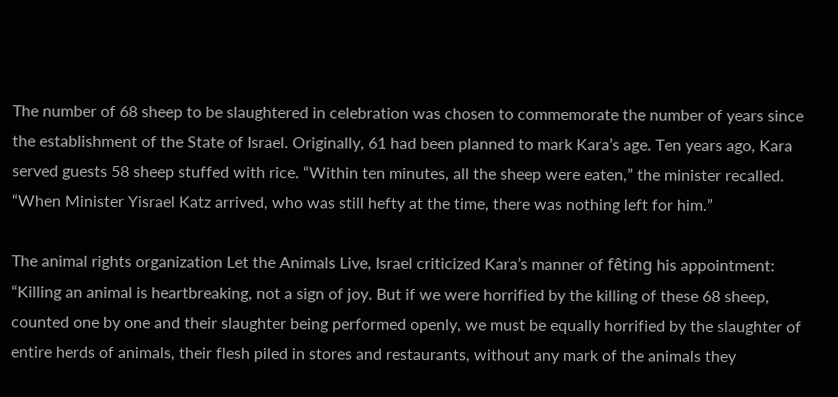The number of 68 sheep to be slaughtered in celebration was chosen to commemorate the number of years since the establishment of the State of Israel. Originally, 61 had been planned to mark Kara’s age. Ten years ago, Kara served guests 58 sheep stuffed with rice. “Within ten minutes, all the sheep were eaten,” the minister recalled. “When Minister Yisrael Katz arrived, who was still hefty at the time, there was nothing left for him.”

The animal rights organization Let the Animals Live, Israel criticized Kara’s manner of fêting his appointment: “Killing an animal is heartbreaking, not a sign of joy. But if we were horrified by the killing of these 68 sheep, counted one by one and their slaughter being performed openly, we must be equally horrified by the slaughter of entire herds of animals, their flesh piled in stores and restaurants, without any mark of the animals they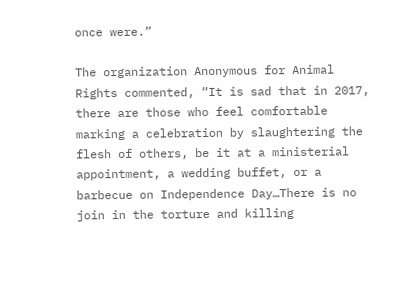once were.”

The organization Anonymous for Animal Rights commented, “It is sad that in 2017, there are those who feel comfortable marking a celebration by slaughtering the flesh of others, be it at a ministerial appointment, a wedding buffet, or a barbecue on Independence Day…There is no join in the torture and killing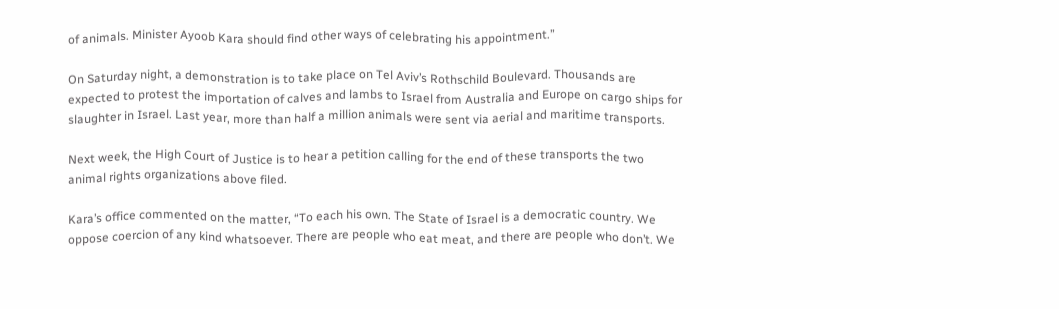of animals. Minister Ayoob Kara should find other ways of celebrating his appointment.”

On Saturday night, a demonstration is to take place on Tel Aviv’s Rothschild Boulevard. Thousands are expected to protest the importation of calves and lambs to Israel from Australia and Europe on cargo ships for slaughter in Israel. Last year, more than half a million animals were sent via aerial and maritime transports.

Next week, the High Court of Justice is to hear a petition calling for the end of these transports the two animal rights organizations above filed.

Kara’s office commented on the matter, “To each his own. The State of Israel is a democratic country. We oppose coercion of any kind whatsoever. There are people who eat meat, and there are people who don’t. We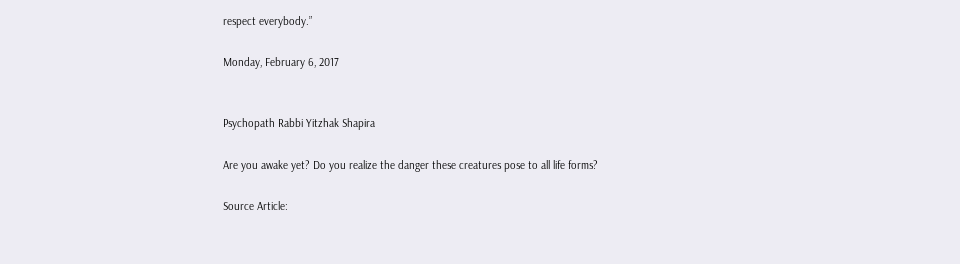respect everybody.”

Monday, February 6, 2017


Psychopath Rabbi Yitzhak Shapira

Are you awake yet? Do you realize the danger these creatures pose to all life forms?

Source Article: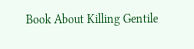Book About Killing Gentile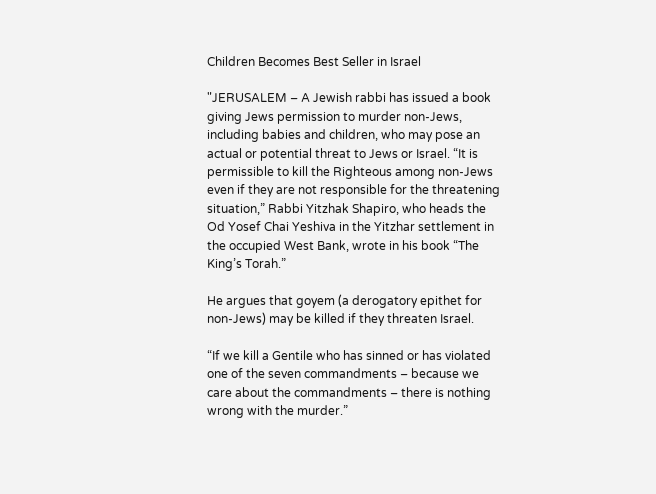Children Becomes Best Seller in Israel

"JERUSALEM – A Jewish rabbi has issued a book giving Jews permission to murder non-Jews, including babies and children, who may pose an actual or potential threat to Jews or Israel. “It is permissible to kill the Righteous among non-Jews even if they are not responsible for the threatening situation,” Rabbi Yitzhak Shapiro, who heads the Od Yosef Chai Yeshiva in the Yitzhar settlement in the occupied West Bank, wrote in his book “The King’s Torah.”

He argues that goyem (a derogatory epithet for non-Jews) may be killed if they threaten Israel.

“If we kill a Gentile who has sinned or has violated one of the seven commandments – because we care about the commandments – there is nothing wrong with the murder.”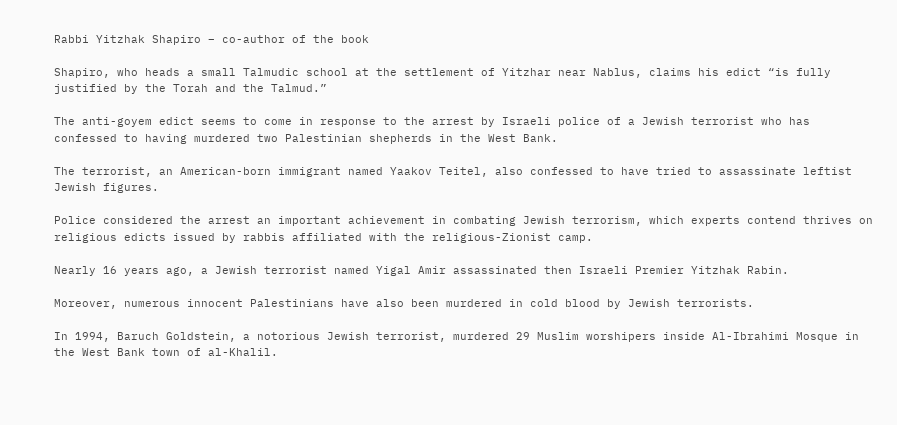Rabbi Yitzhak Shapiro – co-author of the book

Shapiro, who heads a small Talmudic school at the settlement of Yitzhar near Nablus, claims his edict “is fully justified by the Torah and the Talmud.”

The anti-goyem edict seems to come in response to the arrest by Israeli police of a Jewish terrorist who has confessed to having murdered two Palestinian shepherds in the West Bank.

The terrorist, an American-born immigrant named Yaakov Teitel, also confessed to have tried to assassinate leftist Jewish figures.

Police considered the arrest an important achievement in combating Jewish terrorism, which experts contend thrives on religious edicts issued by rabbis affiliated with the religious-Zionist camp.

Nearly 16 years ago, a Jewish terrorist named Yigal Amir assassinated then Israeli Premier Yitzhak Rabin.

Moreover, numerous innocent Palestinians have also been murdered in cold blood by Jewish terrorists.

In 1994, Baruch Goldstein, a notorious Jewish terrorist, murdered 29 Muslim worshipers inside Al-Ibrahimi Mosque in the West Bank town of al-Khalil.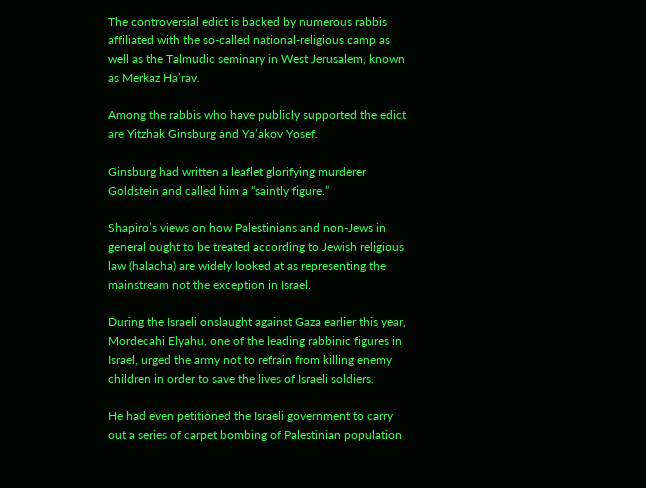The controversial edict is backed by numerous rabbis affiliated with the so-called national-religious camp as well as the Talmudic seminary in West Jerusalem, known as Merkaz Ha’rav.

Among the rabbis who have publicly supported the edict are Yitzhak Ginsburg and Ya’akov Yosef.

Ginsburg had written a leaflet glorifying murderer Goldstein and called him a “saintly figure.”

Shapiro’s views on how Palestinians and non-Jews in general ought to be treated according to Jewish religious law (halacha) are widely looked at as representing the mainstream not the exception in Israel.

During the Israeli onslaught against Gaza earlier this year, Mordecahi Elyahu, one of the leading rabbinic figures in Israel, urged the army not to refrain from killing enemy children in order to save the lives of Israeli soldiers.

He had even petitioned the Israeli government to carry out a series of carpet bombing of Palestinian population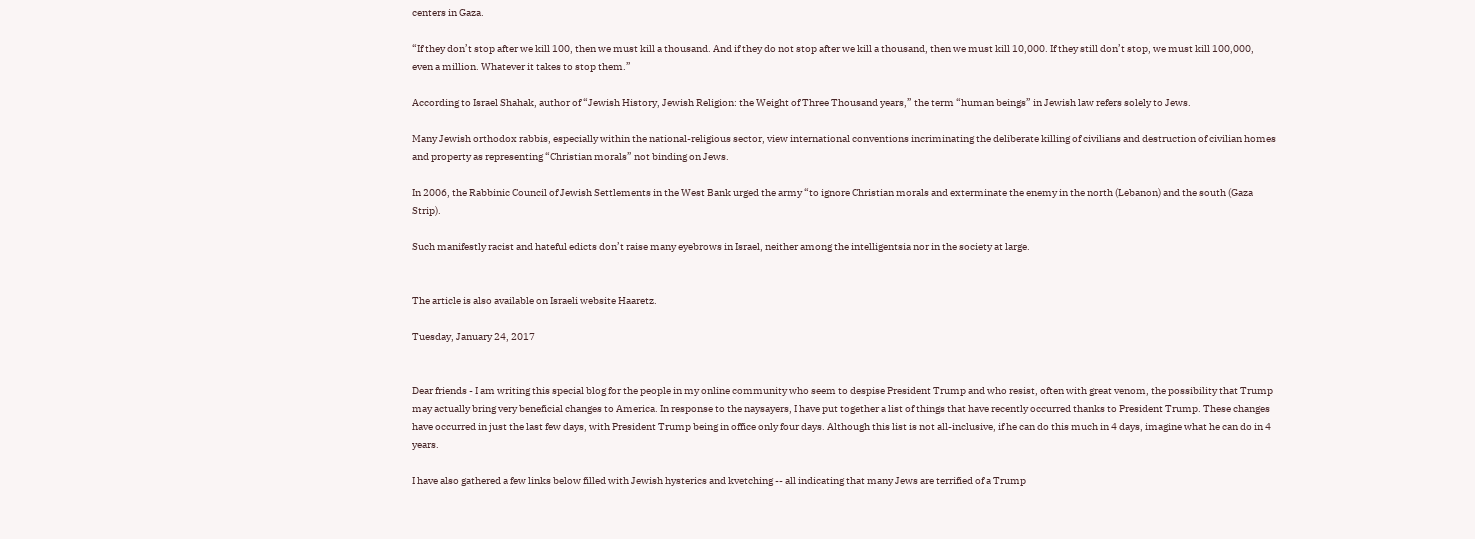centers in Gaza.

“If they don’t stop after we kill 100, then we must kill a thousand. And if they do not stop after we kill a thousand, then we must kill 10,000. If they still don’t stop, we must kill 100,000, even a million. Whatever it takes to stop them.”

According to Israel Shahak, author of “Jewish History, Jewish Religion: the Weight of Three Thousand years,” the term “human beings” in Jewish law refers solely to Jews.

Many Jewish orthodox rabbis, especially within the national-religious sector, view international conventions incriminating the deliberate killing of civilians and destruction of civilian homes and property as representing “Christian morals” not binding on Jews.

In 2006, the Rabbinic Council of Jewish Settlements in the West Bank urged the army “to ignore Christian morals and exterminate the enemy in the north (Lebanon) and the south (Gaza Strip).

Such manifestly racist and hateful edicts don’t raise many eyebrows in Israel, neither among the intelligentsia nor in the society at large.


The article is also available on Israeli website Haaretz.

Tuesday, January 24, 2017


Dear friends - I am writing this special blog for the people in my online community who seem to despise President Trump and who resist, often with great venom, the possibility that Trump may actually bring very beneficial changes to America. In response to the naysayers, I have put together a list of things that have recently occurred thanks to President Trump. These changes have occurred in just the last few days, with President Trump being in office only four days. Although this list is not all-inclusive, if he can do this much in 4 days, imagine what he can do in 4 years.

I have also gathered a few links below filled with Jewish hysterics and kvetching -- all indicating that many Jews are terrified of a Trump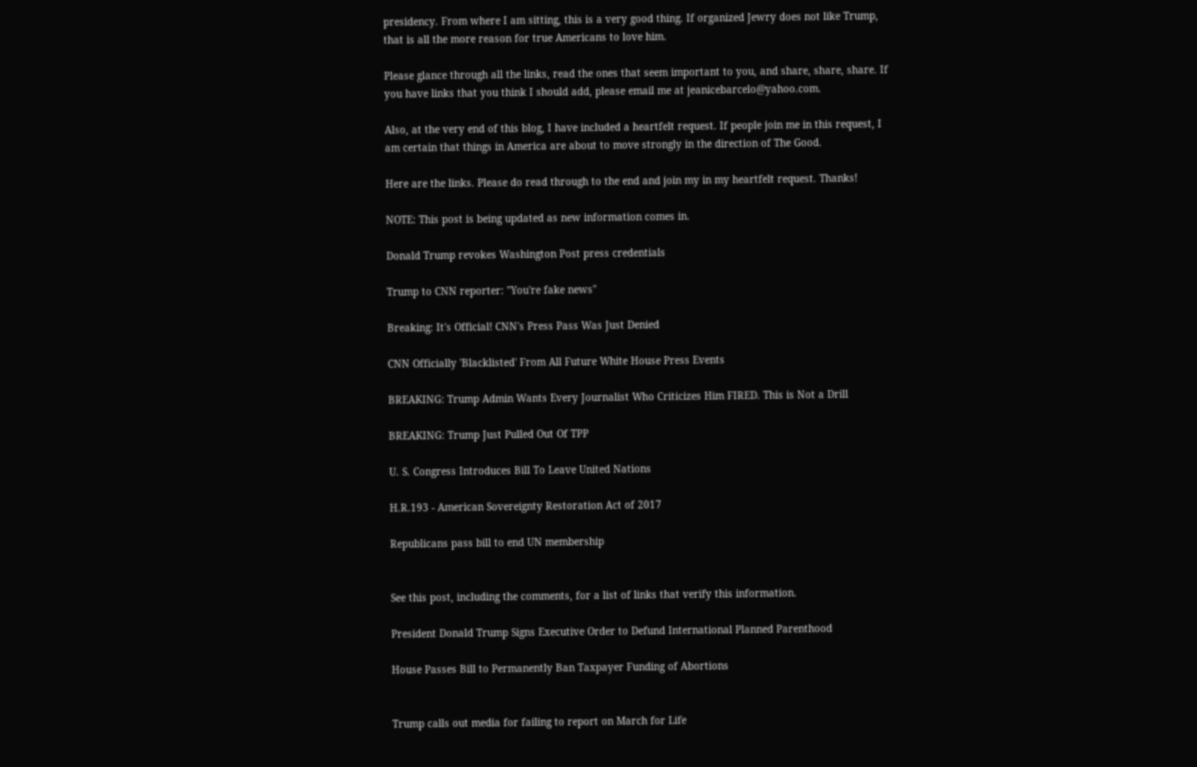presidency. From where I am sitting, this is a very good thing. If organized Jewry does not like Trump, that is all the more reason for true Americans to love him.

Please glance through all the links, read the ones that seem important to you, and share, share, share. If you have links that you think I should add, please email me at jeanicebarcelo@yahoo.com.

Also, at the very end of this blog, I have included a heartfelt request. If people join me in this request, I am certain that things in America are about to move strongly in the direction of The Good.

Here are the links. Please do read through to the end and join my in my heartfelt request. Thanks!

NOTE: This post is being updated as new information comes in.

Donald Trump revokes Washington Post press credentials

Trump to CNN reporter: "You're fake news"

Breaking: It's Official! CNN's Press Pass Was Just Denied

CNN Officially 'Blacklisted' From All Future White House Press Events

BREAKING: Trump Admin Wants Every Journalist Who Criticizes Him FIRED. This is Not a Drill

BREAKING: Trump Just Pulled Out Of TPP

U. S. Congress Introduces Bill To Leave United Nations

H.R.193 - American Sovereignty Restoration Act of 2017

Republicans pass bill to end UN membership


See this post, including the comments, for a list of links that verify this information.

President Donald Trump Signs Executive Order to Defund International Planned Parenthood

House Passes Bill to Permanently Ban Taxpayer Funding of Abortions


Trump calls out media for failing to report on March for Life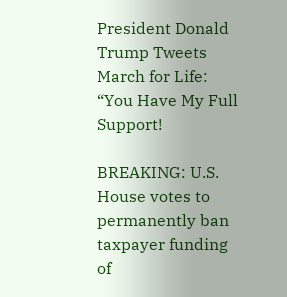President Donald Trump Tweets March for Life: “You Have My Full Support!

BREAKING: U.S. House votes to permanently ban taxpayer funding of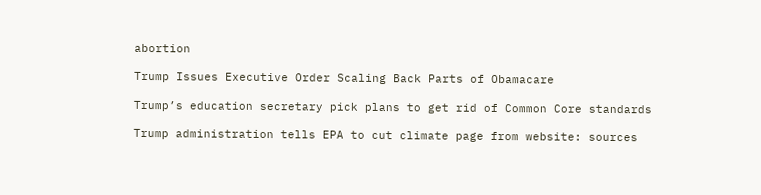abortion

Trump Issues Executive Order Scaling Back Parts of Obamacare

Trump’s education secretary pick plans to get rid of Common Core standards

Trump administration tells EPA to cut climate page from website: sources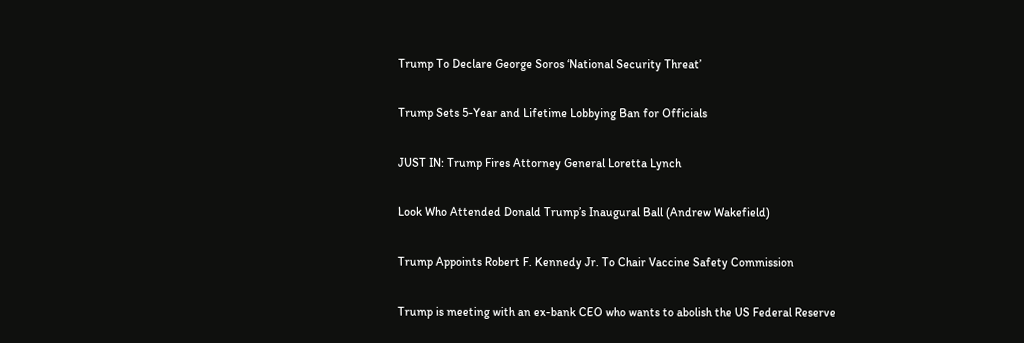Trump To Declare George Soros ‘National Security Threat’

Trump Sets 5-Year and Lifetime Lobbying Ban for Officials

JUST IN: Trump Fires Attorney General Loretta Lynch

Look Who Attended Donald Trump’s Inaugural Ball (Andrew Wakefield)

Trump Appoints Robert F. Kennedy Jr. To Chair Vaccine Safety Commission

Trump is meeting with an ex-bank CEO who wants to abolish the US Federal Reserve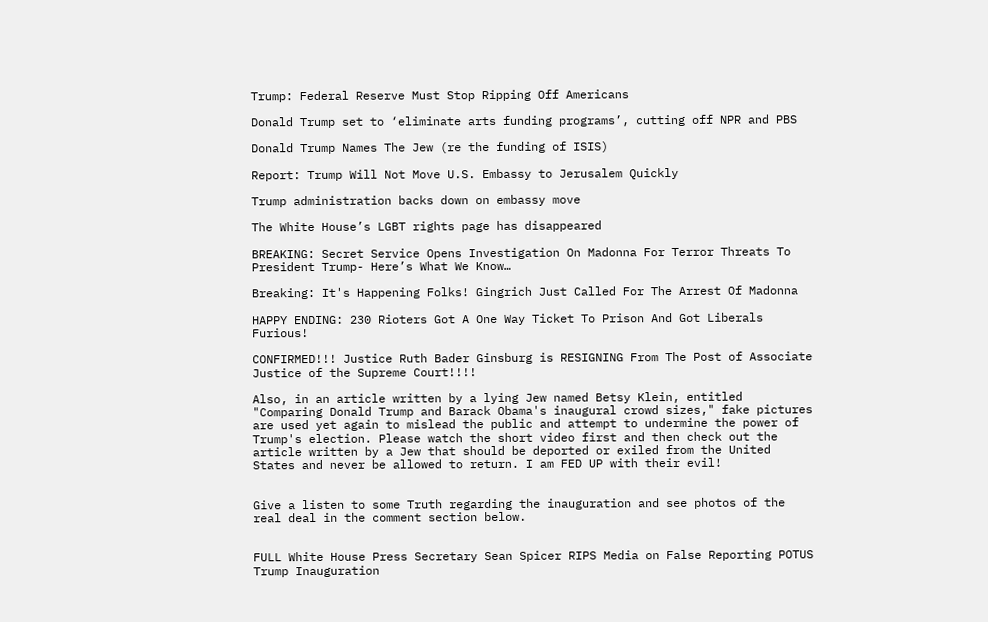Trump: Federal Reserve Must Stop Ripping Off Americans

Donald Trump set to ‘eliminate arts funding programs’, cutting off NPR and PBS

Donald Trump Names The Jew (re the funding of ISIS)

Report: Trump Will Not Move U.S. Embassy to Jerusalem Quickly

Trump administration backs down on embassy move

The White House’s LGBT rights page has disappeared

BREAKING: Secret Service Opens Investigation On Madonna For Terror Threats To President Trump- Here’s What We Know…

Breaking: It's Happening Folks! Gingrich Just Called For The Arrest Of Madonna

HAPPY ENDING: 230 Rioters Got A One Way Ticket To Prison And Got Liberals Furious!

CONFIRMED!!! Justice Ruth Bader Ginsburg is RESIGNING From The Post of Associate Justice of the Supreme Court!!!!

Also, in an article written by a lying Jew named Betsy Klein, entitled "Comparing Donald Trump and Barack Obama's inaugural crowd sizes," fake pictures are used yet again to mislead the public and attempt to undermine the power of Trump's election. Please watch the short video first and then check out the article written by a Jew that should be deported or exiled from the United States and never be allowed to return. I am FED UP with their evil!


Give a listen to some Truth regarding the inauguration and see photos of the real deal in the comment section below.


FULL White House Press Secretary Sean Spicer RIPS Media on False Reporting POTUS Trump Inauguration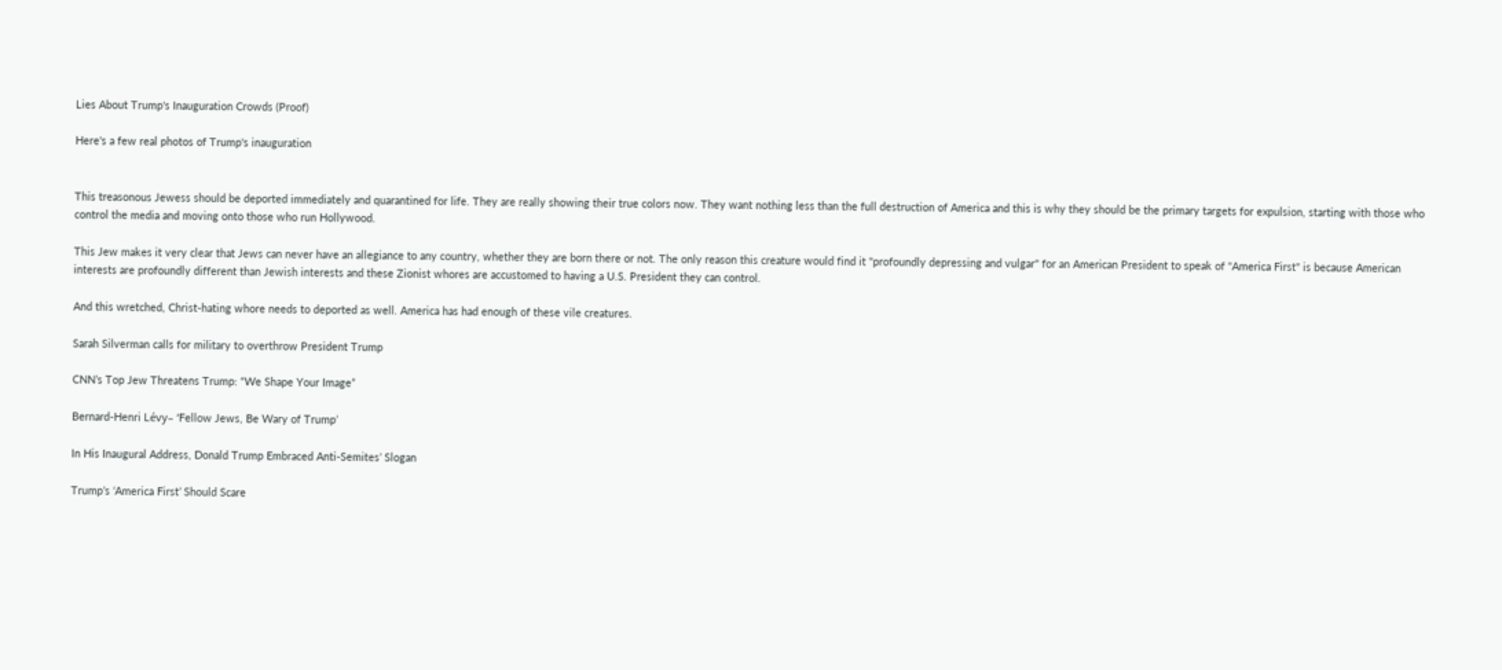Lies About Trump's Inauguration Crowds (Proof)

Here's a few real photos of Trump's inauguration


This treasonous Jewess should be deported immediately and quarantined for life. They are really showing their true colors now. They want nothing less than the full destruction of America and this is why they should be the primary targets for expulsion, starting with those who control the media and moving onto those who run Hollywood.

This Jew makes it very clear that Jews can never have an allegiance to any country, whether they are born there or not. The only reason this creature would find it "profoundly depressing and vulgar" for an American President to speak of "America First" is because American interests are profoundly different than Jewish interests and these Zionist whores are accustomed to having a U.S. President they can control.

And this wretched, Christ-hating whore needs to deported as well. America has had enough of these vile creatures.

Sarah Silverman calls for military to overthrow President Trump

CNN’s Top Jew Threatens Trump: “We Shape Your Image”

Bernard-Henri Lévy– ‘Fellow Jews, Be Wary of Trump’

In His Inaugural Address, Donald Trump Embraced Anti-Semites’ Slogan

Trump’s ‘America First’ Should Scare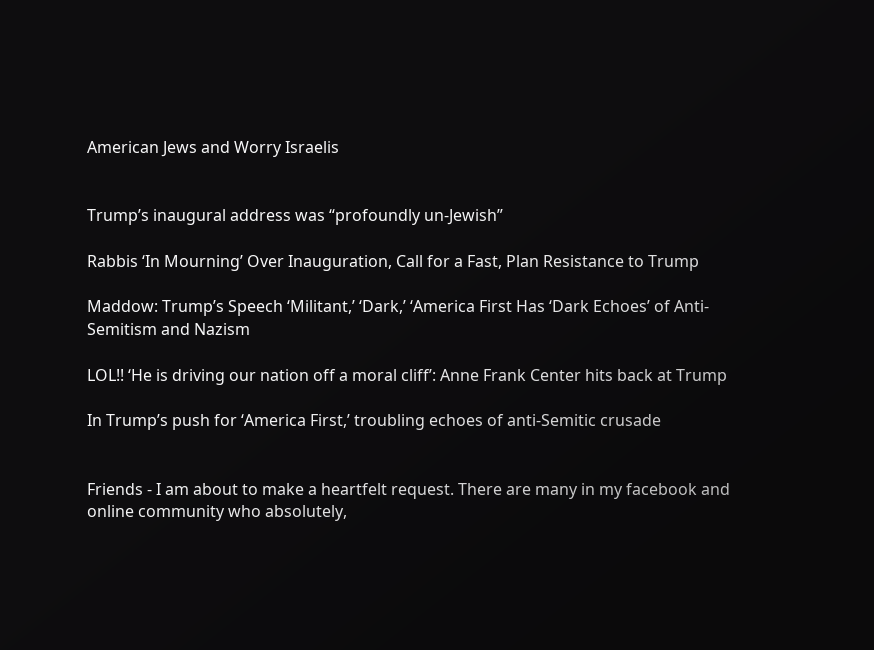American Jews and Worry Israelis


Trump’s inaugural address was “profoundly un-Jewish”

Rabbis ‘In Mourning’ Over Inauguration, Call for a Fast, Plan Resistance to Trump

Maddow: Trump’s Speech ‘Militant,’ ‘Dark,’ ‘America First Has ‘Dark Echoes’ of Anti-Semitism and Nazism

LOL!! ‘He is driving our nation off a moral cliff’: Anne Frank Center hits back at Trump

In Trump’s push for ‘America First,’ troubling echoes of anti-Semitic crusade


Friends - I am about to make a heartfelt request. There are many in my facebook and online community who absolutely,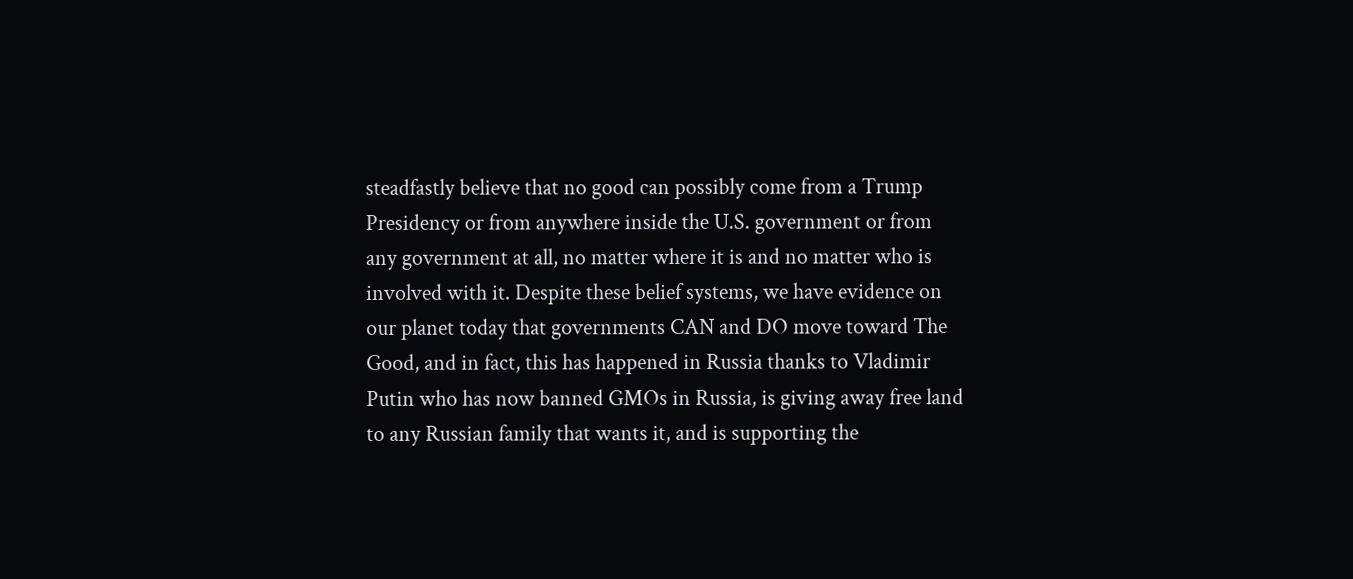steadfastly believe that no good can possibly come from a Trump Presidency or from anywhere inside the U.S. government or from any government at all, no matter where it is and no matter who is involved with it. Despite these belief systems, we have evidence on our planet today that governments CAN and DO move toward The Good, and in fact, this has happened in Russia thanks to Vladimir Putin who has now banned GMOs in Russia, is giving away free land to any Russian family that wants it, and is supporting the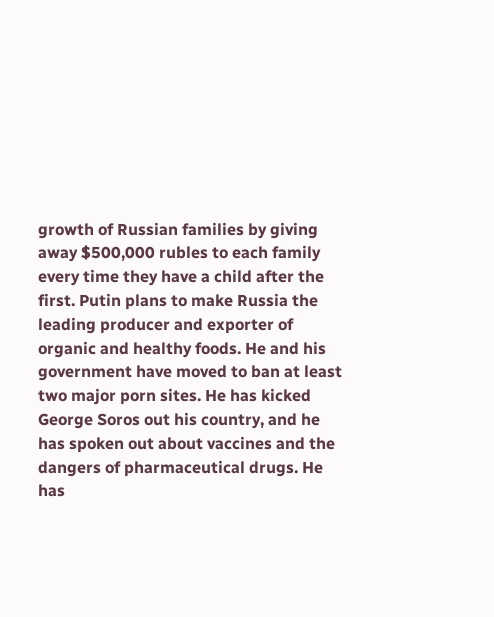growth of Russian families by giving away $500,000 rubles to each family every time they have a child after the first. Putin plans to make Russia the leading producer and exporter of organic and healthy foods. He and his government have moved to ban at least two major porn sites. He has kicked George Soros out his country, and he has spoken out about vaccines and the dangers of pharmaceutical drugs. He has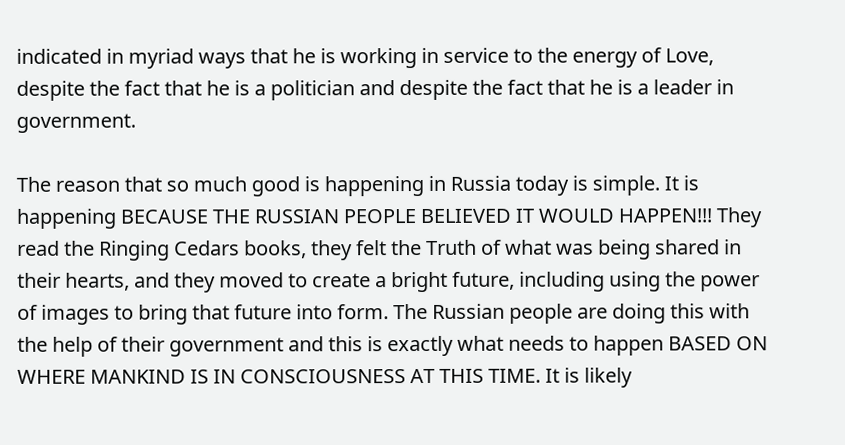indicated in myriad ways that he is working in service to the energy of Love, despite the fact that he is a politician and despite the fact that he is a leader in government.

The reason that so much good is happening in Russia today is simple. It is happening BECAUSE THE RUSSIAN PEOPLE BELIEVED IT WOULD HAPPEN!!! They read the Ringing Cedars books, they felt the Truth of what was being shared in their hearts, and they moved to create a bright future, including using the power of images to bring that future into form. The Russian people are doing this with the help of their government and this is exactly what needs to happen BASED ON WHERE MANKIND IS IN CONSCIOUSNESS AT THIS TIME. It is likely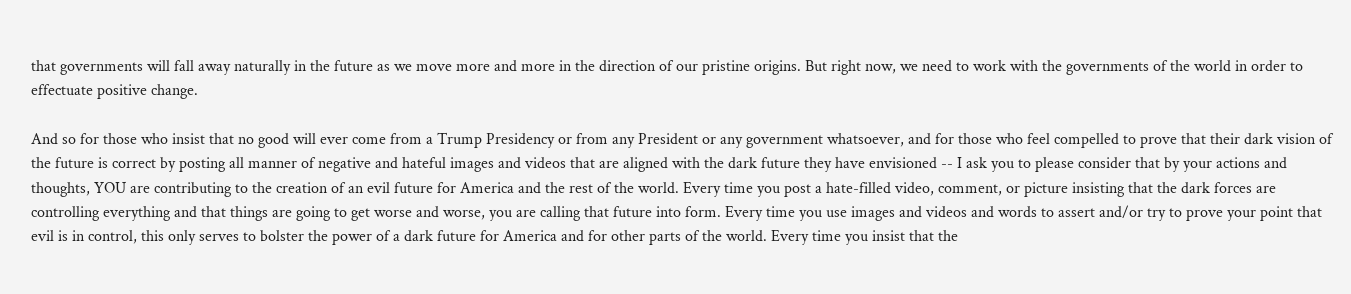that governments will fall away naturally in the future as we move more and more in the direction of our pristine origins. But right now, we need to work with the governments of the world in order to effectuate positive change.

And so for those who insist that no good will ever come from a Trump Presidency or from any President or any government whatsoever, and for those who feel compelled to prove that their dark vision of the future is correct by posting all manner of negative and hateful images and videos that are aligned with the dark future they have envisioned -- I ask you to please consider that by your actions and thoughts, YOU are contributing to the creation of an evil future for America and the rest of the world. Every time you post a hate-filled video, comment, or picture insisting that the dark forces are controlling everything and that things are going to get worse and worse, you are calling that future into form. Every time you use images and videos and words to assert and/or try to prove your point that evil is in control, this only serves to bolster the power of a dark future for America and for other parts of the world. Every time you insist that the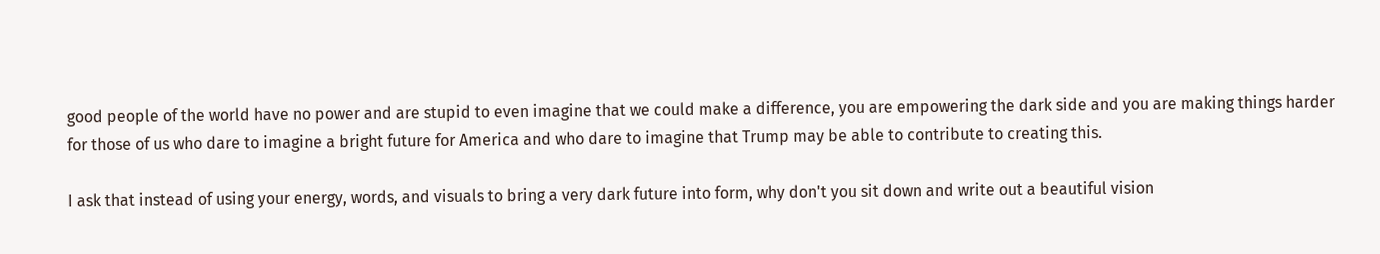good people of the world have no power and are stupid to even imagine that we could make a difference, you are empowering the dark side and you are making things harder for those of us who dare to imagine a bright future for America and who dare to imagine that Trump may be able to contribute to creating this.

I ask that instead of using your energy, words, and visuals to bring a very dark future into form, why don't you sit down and write out a beautiful vision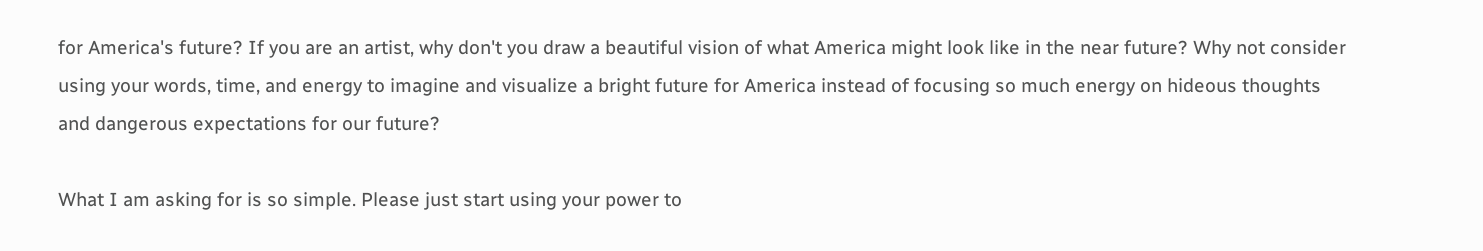for America's future? If you are an artist, why don't you draw a beautiful vision of what America might look like in the near future? Why not consider using your words, time, and energy to imagine and visualize a bright future for America instead of focusing so much energy on hideous thoughts and dangerous expectations for our future?

What I am asking for is so simple. Please just start using your power to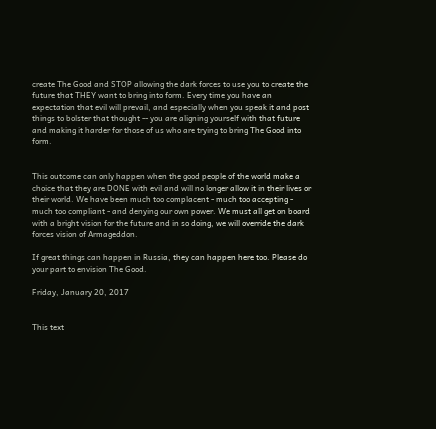create The Good and STOP allowing the dark forces to use you to create the future that THEY want to bring into form. Every time you have an expectation that evil will prevail, and especially when you speak it and post things to bolster that thought -- you are aligning yourself with that future and making it harder for those of us who are trying to bring The Good into form.


This outcome can only happen when the good people of the world make a choice that they are DONE with evil and will no longer allow it in their lives or their world. We have been much too complacent - much too accepting - much too compliant - and denying our own power. We must all get on board with a bright vision for the future and in so doing, we will override the dark forces vision of Armageddon.

If great things can happen in Russia, they can happen here too. Please do your part to envision The Good.

Friday, January 20, 2017


This text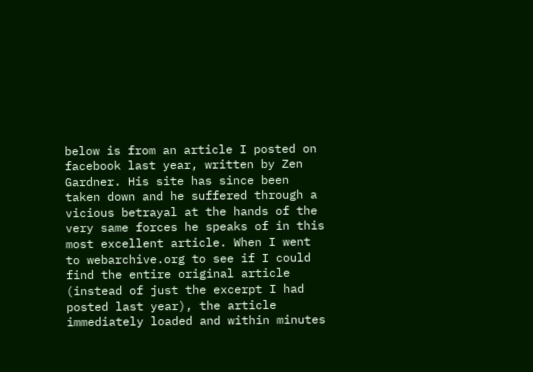below is from an article I posted on facebook last year, written by Zen Gardner. His site has since been taken down and he suffered through a vicious betrayal at the hands of the very same forces he speaks of in this most excellent article. When I went to webarchive.org to see if I could find the entire original article (instead of just the excerpt I had posted last year), the article immediately loaded and within minutes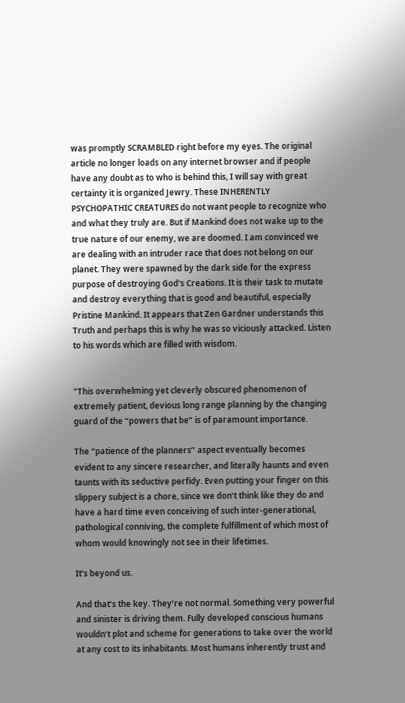was promptly SCRAMBLED right before my eyes. The original article no longer loads on any internet browser and if people have any doubt as to who is behind this, I will say with great certainty it is organized Jewry. These INHERENTLY PSYCHOPATHIC CREATURES do not want people to recognize who and what they truly are. But if Mankind does not wake up to the true nature of our enemy, we are doomed. I am convinced we are dealing with an intruder race that does not belong on our planet. They were spawned by the dark side for the express purpose of destroying God's Creations. It is their task to mutate and destroy everything that is good and beautiful, especially Pristine Mankind. It appears that Zen Gardner understands this Truth and perhaps this is why he was so viciously attacked. Listen to his words which are filled with wisdom.


"This overwhelming yet cleverly obscured phenomenon of extremely patient, devious long range planning by the changing guard of the “powers that be” is of paramount importance.

The “patience of the planners” aspect eventually becomes evident to any sincere researcher, and literally haunts and even taunts with its seductive perfidy. Even putting your finger on this slippery subject is a chore, since we don’t think like they do and have a hard time even conceiving of such inter-generational, pathological conniving, the complete fulfillment of which most of whom would knowingly not see in their lifetimes.

It’s beyond us.

And that’s the key. They’re not normal. Something very powerful and sinister is driving them. Fully developed conscious humans wouldn’t plot and scheme for generations to take over the world at any cost to its inhabitants. Most humans inherently trust and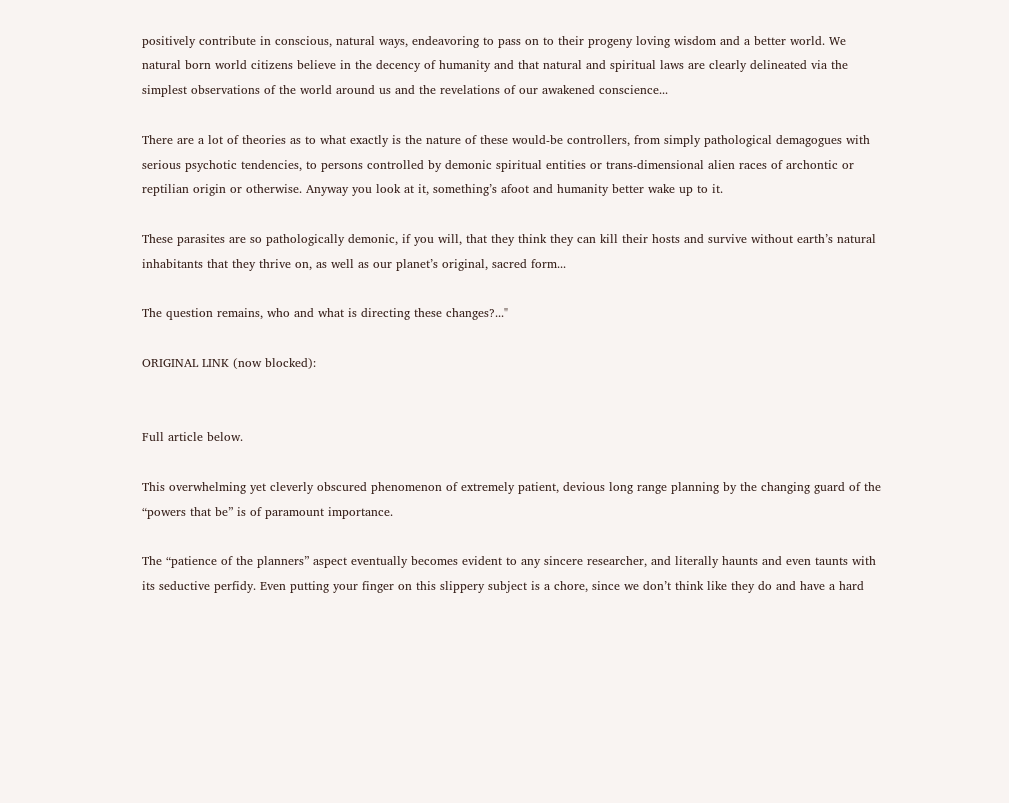positively contribute in conscious, natural ways, endeavoring to pass on to their progeny loving wisdom and a better world. We natural born world citizens believe in the decency of humanity and that natural and spiritual laws are clearly delineated via the simplest observations of the world around us and the revelations of our awakened conscience...

There are a lot of theories as to what exactly is the nature of these would-be controllers, from simply pathological demagogues with serious psychotic tendencies, to persons controlled by demonic spiritual entities or trans-dimensional alien races of archontic or reptilian origin or otherwise. Anyway you look at it, something’s afoot and humanity better wake up to it.

These parasites are so pathologically demonic, if you will, that they think they can kill their hosts and survive without earth’s natural inhabitants that they thrive on, as well as our planet’s original, sacred form...

The question remains, who and what is directing these changes?..."

ORIGINAL LINK (now blocked):


Full article below.

This overwhelming yet cleverly obscured phenomenon of extremely patient, devious long range planning by the changing guard of the “powers that be” is of paramount importance.

The “patience of the planners” aspect eventually becomes evident to any sincere researcher, and literally haunts and even taunts with its seductive perfidy. Even putting your finger on this slippery subject is a chore, since we don’t think like they do and have a hard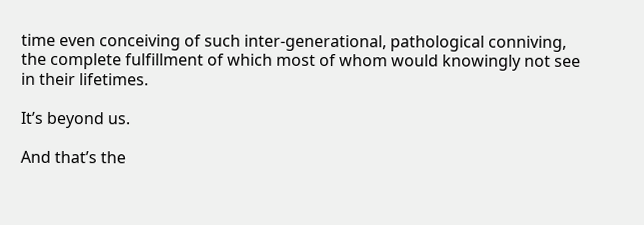time even conceiving of such inter-generational, pathological conniving, the complete fulfillment of which most of whom would knowingly not see in their lifetimes.

It’s beyond us.

And that’s the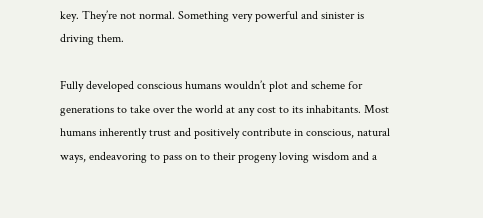key. They’re not normal. Something very powerful and sinister is driving them.

Fully developed conscious humans wouldn’t plot and scheme for generations to take over the world at any cost to its inhabitants. Most humans inherently trust and positively contribute in conscious, natural ways, endeavoring to pass on to their progeny loving wisdom and a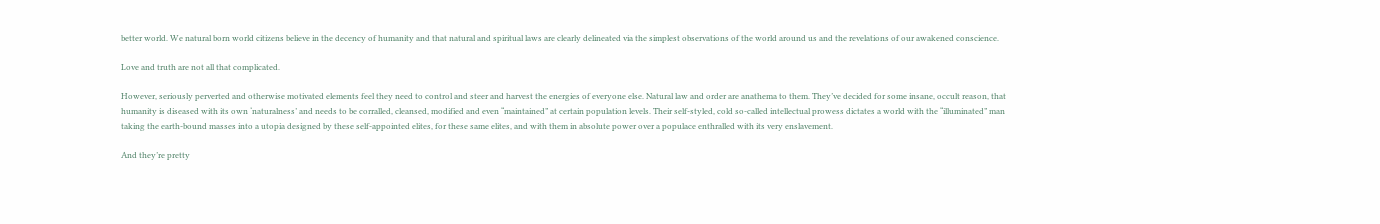better world. We natural born world citizens believe in the decency of humanity and that natural and spiritual laws are clearly delineated via the simplest observations of the world around us and the revelations of our awakened conscience.

Love and truth are not all that complicated.

However, seriously perverted and otherwise motivated elements feel they need to control and steer and harvest the energies of everyone else. Natural law and order are anathema to them. They’ve decided for some insane, occult reason, that humanity is diseased with its own ‘naturalness’ and needs to be corralled, cleansed, modified and even “maintained” at certain population levels. Their self-styled, cold so-called intellectual prowess dictates a world with the “illuminated” man taking the earth-bound masses into a utopia designed by these self-appointed elites, for these same elites, and with them in absolute power over a populace enthralled with its very enslavement.

And they’re pretty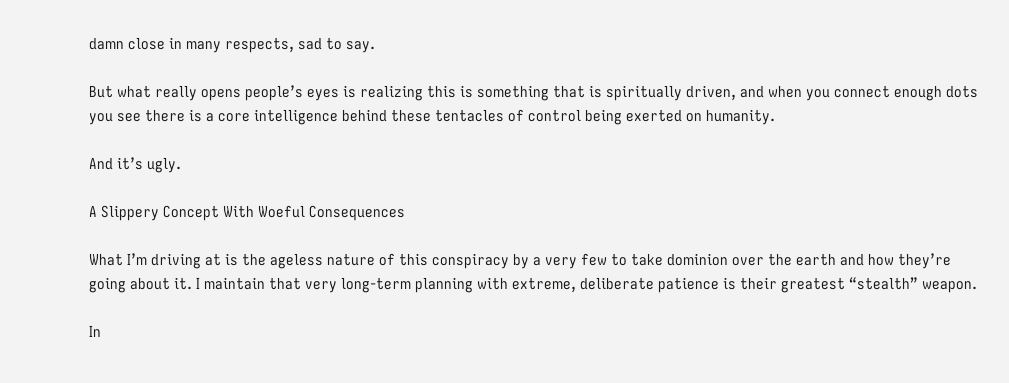damn close in many respects, sad to say.

But what really opens people’s eyes is realizing this is something that is spiritually driven, and when you connect enough dots you see there is a core intelligence behind these tentacles of control being exerted on humanity.

And it’s ugly.

A Slippery Concept With Woeful Consequences

What I’m driving at is the ageless nature of this conspiracy by a very few to take dominion over the earth and how they’re going about it. I maintain that very long-term planning with extreme, deliberate patience is their greatest “stealth” weapon.

In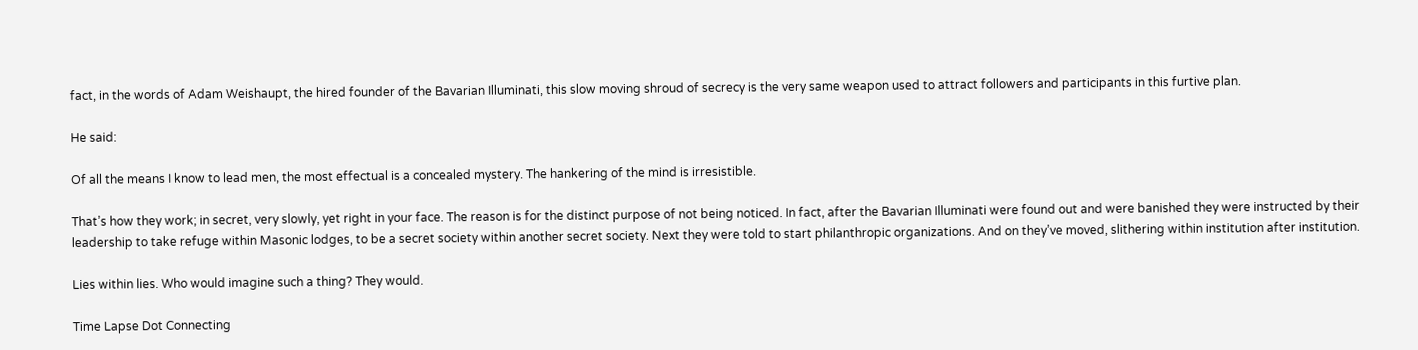fact, in the words of Adam Weishaupt, the hired founder of the Bavarian Illuminati, this slow moving shroud of secrecy is the very same weapon used to attract followers and participants in this furtive plan.

He said:

Of all the means I know to lead men, the most effectual is a concealed mystery. The hankering of the mind is irresistible.

That’s how they work; in secret, very slowly, yet right in your face. The reason is for the distinct purpose of not being noticed. In fact, after the Bavarian Illuminati were found out and were banished they were instructed by their leadership to take refuge within Masonic lodges, to be a secret society within another secret society. Next they were told to start philanthropic organizations. And on they’ve moved, slithering within institution after institution.

Lies within lies. Who would imagine such a thing? They would.

Time Lapse Dot Connecting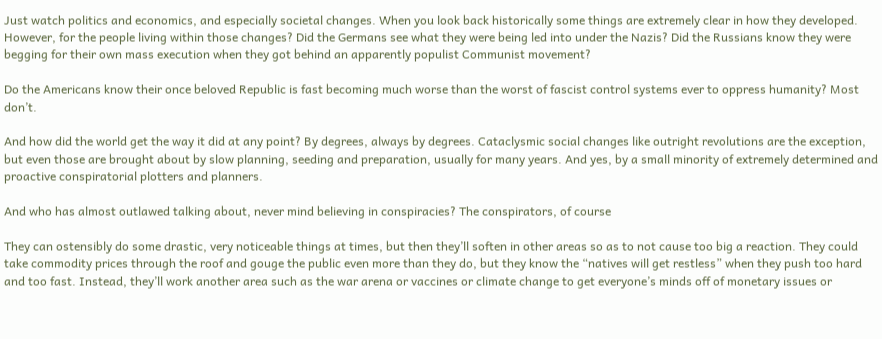Just watch politics and economics, and especially societal changes. When you look back historically some things are extremely clear in how they developed. However, for the people living within those changes? Did the Germans see what they were being led into under the Nazis? Did the Russians know they were begging for their own mass execution when they got behind an apparently populist Communist movement?

Do the Americans know their once beloved Republic is fast becoming much worse than the worst of fascist control systems ever to oppress humanity? Most don’t.

And how did the world get the way it did at any point? By degrees, always by degrees. Cataclysmic social changes like outright revolutions are the exception, but even those are brought about by slow planning, seeding and preparation, usually for many years. And yes, by a small minority of extremely determined and proactive conspiratorial plotters and planners.

And who has almost outlawed talking about, never mind believing in conspiracies? The conspirators, of course

They can ostensibly do some drastic, very noticeable things at times, but then they’ll soften in other areas so as to not cause too big a reaction. They could take commodity prices through the roof and gouge the public even more than they do, but they know the “natives will get restless” when they push too hard and too fast. Instead, they’ll work another area such as the war arena or vaccines or climate change to get everyone’s minds off of monetary issues or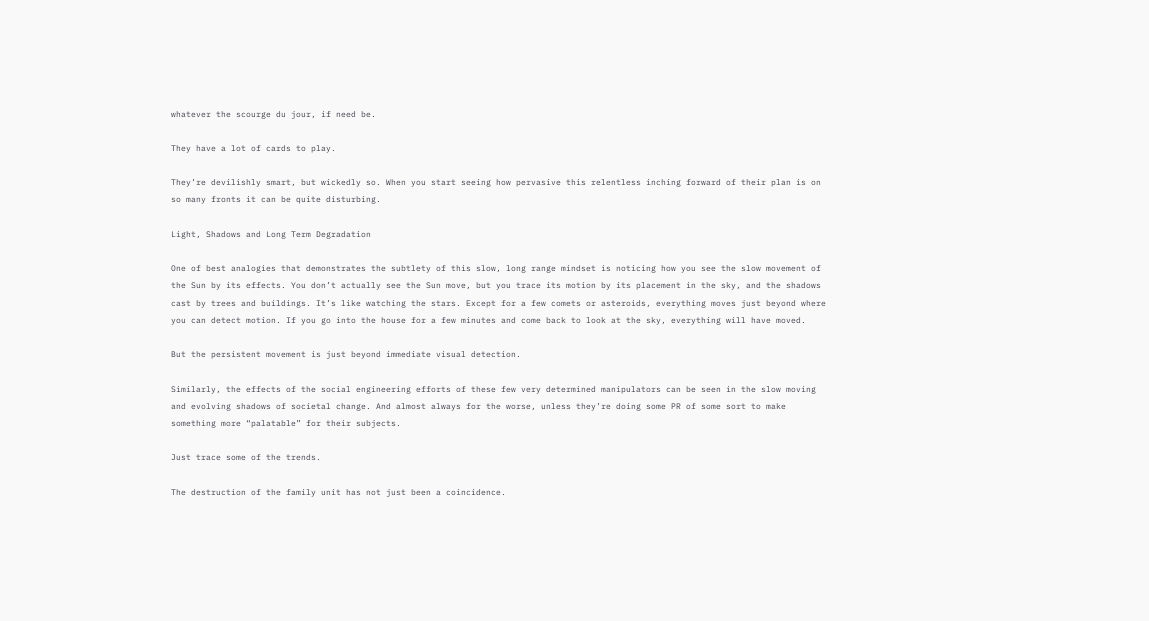whatever the scourge du jour, if need be.

They have a lot of cards to play.

They’re devilishly smart, but wickedly so. When you start seeing how pervasive this relentless inching forward of their plan is on so many fronts it can be quite disturbing.

Light, Shadows and Long Term Degradation

One of best analogies that demonstrates the subtlety of this slow, long range mindset is noticing how you see the slow movement of the Sun by its effects. You don’t actually see the Sun move, but you trace its motion by its placement in the sky, and the shadows cast by trees and buildings. It’s like watching the stars. Except for a few comets or asteroids, everything moves just beyond where you can detect motion. If you go into the house for a few minutes and come back to look at the sky, everything will have moved.

But the persistent movement is just beyond immediate visual detection.

Similarly, the effects of the social engineering efforts of these few very determined manipulators can be seen in the slow moving and evolving shadows of societal change. And almost always for the worse, unless they’re doing some PR of some sort to make something more “palatable” for their subjects.

Just trace some of the trends.

The destruction of the family unit has not just been a coincidence.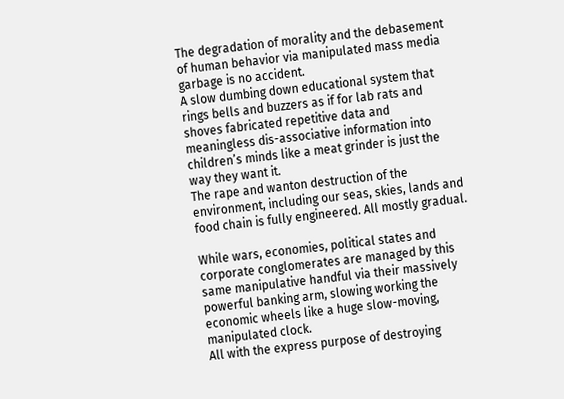The degradation of morality and the debasement of human behavior via manipulated mass media garbage is no accident.
A slow dumbing down educational system that rings bells and buzzers as if for lab rats and shoves fabricated repetitive data and meaningless dis-associative information into children’s minds like a meat grinder is just the way they want it.
The rape and wanton destruction of the environment, including our seas, skies, lands and food chain is fully engineered. All mostly gradual.

While wars, economies, political states and corporate conglomerates are managed by this same manipulative handful via their massively powerful banking arm, slowing working the economic wheels like a huge slow-moving, manipulated clock.
All with the express purpose of destroying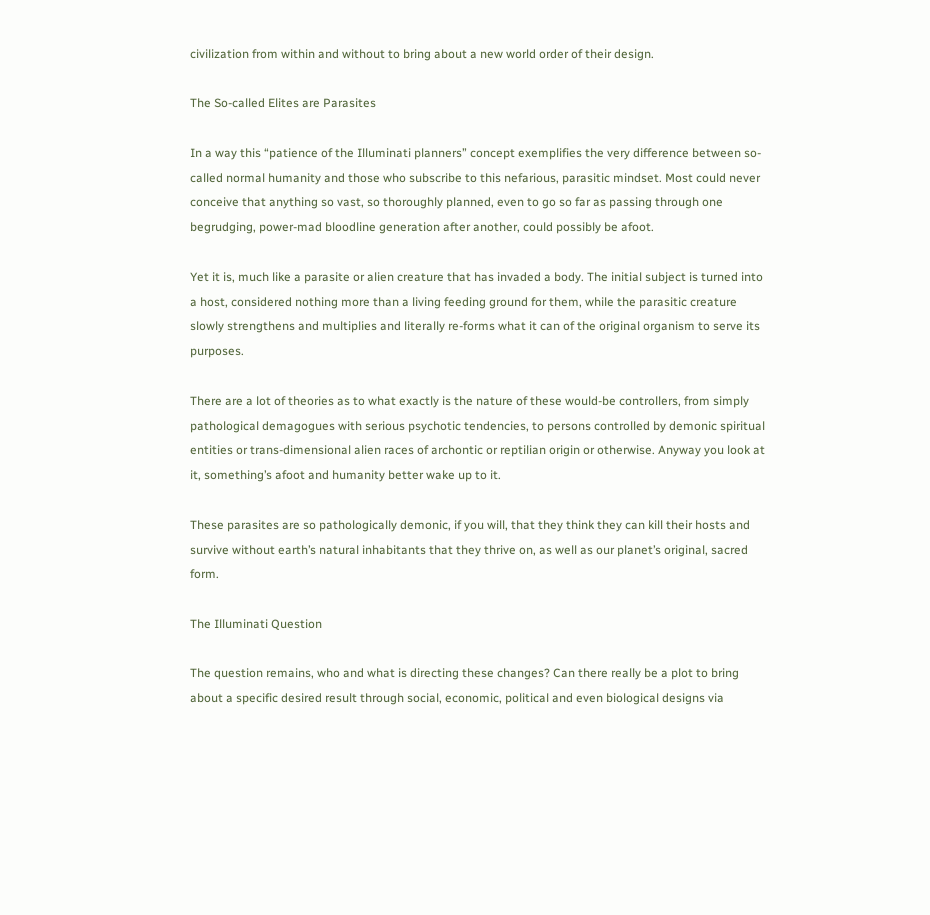civilization from within and without to bring about a new world order of their design.

The So-called Elites are Parasites

In a way this “patience of the Illuminati planners” concept exemplifies the very difference between so-called normal humanity and those who subscribe to this nefarious, parasitic mindset. Most could never conceive that anything so vast, so thoroughly planned, even to go so far as passing through one begrudging, power-mad bloodline generation after another, could possibly be afoot.

Yet it is, much like a parasite or alien creature that has invaded a body. The initial subject is turned into a host, considered nothing more than a living feeding ground for them, while the parasitic creature slowly strengthens and multiplies and literally re-forms what it can of the original organism to serve its purposes.

There are a lot of theories as to what exactly is the nature of these would-be controllers, from simply pathological demagogues with serious psychotic tendencies, to persons controlled by demonic spiritual entities or trans-dimensional alien races of archontic or reptilian origin or otherwise. Anyway you look at it, something’s afoot and humanity better wake up to it.

These parasites are so pathologically demonic, if you will, that they think they can kill their hosts and survive without earth’s natural inhabitants that they thrive on, as well as our planet’s original, sacred form.

The Illuminati Question

The question remains, who and what is directing these changes? Can there really be a plot to bring about a specific desired result through social, economic, political and even biological designs via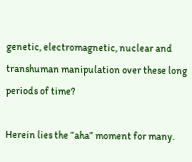genetic, electromagnetic, nuclear and transhuman manipulation over these long periods of time?

Herein lies the “aha” moment for many.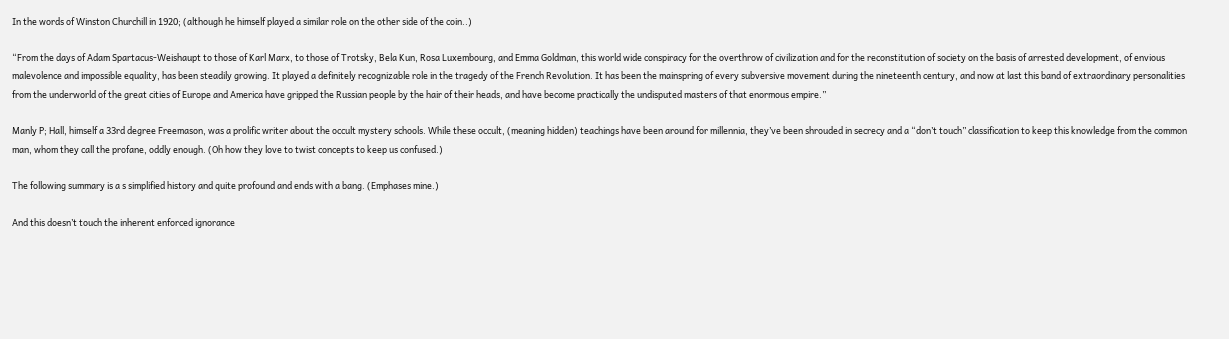In the words of Winston Churchill in 1920; (although he himself played a similar role on the other side of the coin..)

“From the days of Adam Spartacus-Weishaupt to those of Karl Marx, to those of Trotsky, Bela Kun, Rosa Luxembourg, and Emma Goldman, this world wide conspiracy for the overthrow of civilization and for the reconstitution of society on the basis of arrested development, of envious malevolence and impossible equality, has been steadily growing. It played a definitely recognizable role in the tragedy of the French Revolution. It has been the mainspring of every subversive movement during the nineteenth century, and now at last this band of extraordinary personalities from the underworld of the great cities of Europe and America have gripped the Russian people by the hair of their heads, and have become practically the undisputed masters of that enormous empire.”

Manly P; Hall, himself a 33rd degree Freemason, was a prolific writer about the occult mystery schools. While these occult, (meaning hidden) teachings have been around for millennia, they’ve been shrouded in secrecy and a “don’t touch” classification to keep this knowledge from the common man, whom they call the profane, oddly enough. (Oh how they love to twist concepts to keep us confused.)

The following summary is a s simplified history and quite profound and ends with a bang. (Emphases mine.)

And this doesn’t touch the inherent enforced ignorance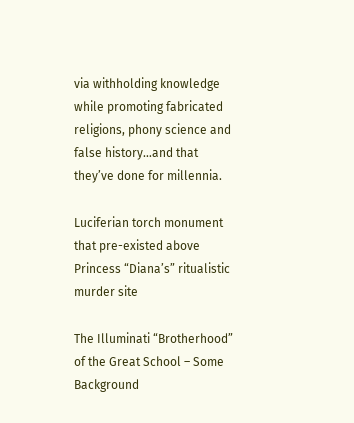via withholding knowledge while promoting fabricated religions, phony science and false history…and that they’ve done for millennia.

Luciferian torch monument that pre-existed above Princess “Diana’s” ritualistic murder site

The Illuminati “Brotherhood” of the Great School – Some Background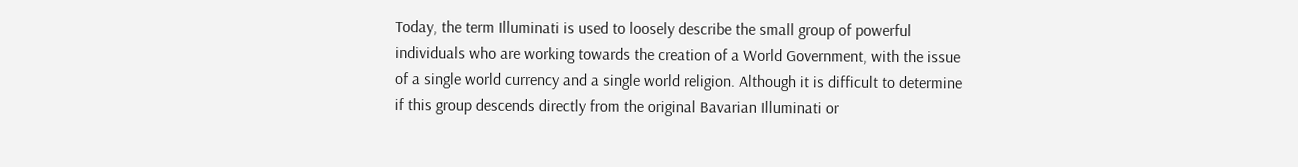Today, the term Illuminati is used to loosely describe the small group of powerful individuals who are working towards the creation of a World Government, with the issue of a single world currency and a single world religion. Although it is difficult to determine if this group descends directly from the original Bavarian Illuminati or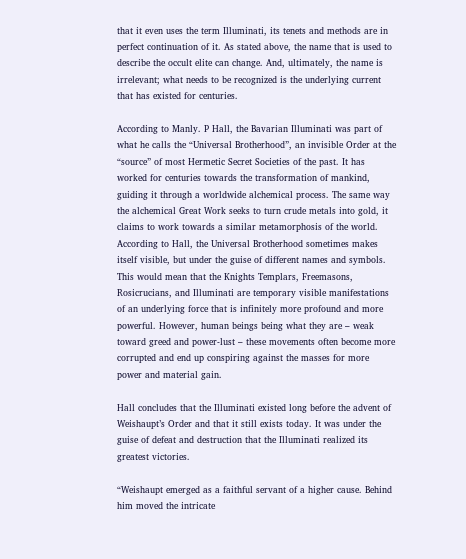that it even uses the term Illuminati, its tenets and methods are in perfect continuation of it. As stated above, the name that is used to describe the occult elite can change. And, ultimately, the name is irrelevant; what needs to be recognized is the underlying current that has existed for centuries.

According to Manly. P Hall, the Bavarian Illuminati was part of what he calls the “Universal Brotherhood”, an invisible Order at the “source” of most Hermetic Secret Societies of the past. It has worked for centuries towards the transformation of mankind, guiding it through a worldwide alchemical process. The same way the alchemical Great Work seeks to turn crude metals into gold, it claims to work towards a similar metamorphosis of the world. According to Hall, the Universal Brotherhood sometimes makes itself visible, but under the guise of different names and symbols. This would mean that the Knights Templars, Freemasons, Rosicrucians, and Illuminati are temporary visible manifestations of an underlying force that is infinitely more profound and more powerful. However, human beings being what they are – weak toward greed and power-lust – these movements often become more corrupted and end up conspiring against the masses for more power and material gain.

Hall concludes that the Illuminati existed long before the advent of Weishaupt’s Order and that it still exists today. It was under the guise of defeat and destruction that the Illuminati realized its greatest victories.

“Weishaupt emerged as a faithful servant of a higher cause. Behind him moved the intricate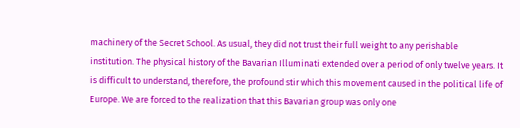machinery of the Secret School. As usual, they did not trust their full weight to any perishable institution. The physical history of the Bavarian Illuminati extended over a period of only twelve years. It is difficult to understand, therefore, the profound stir which this movement caused in the political life of Europe. We are forced to the realization that this Bavarian group was only one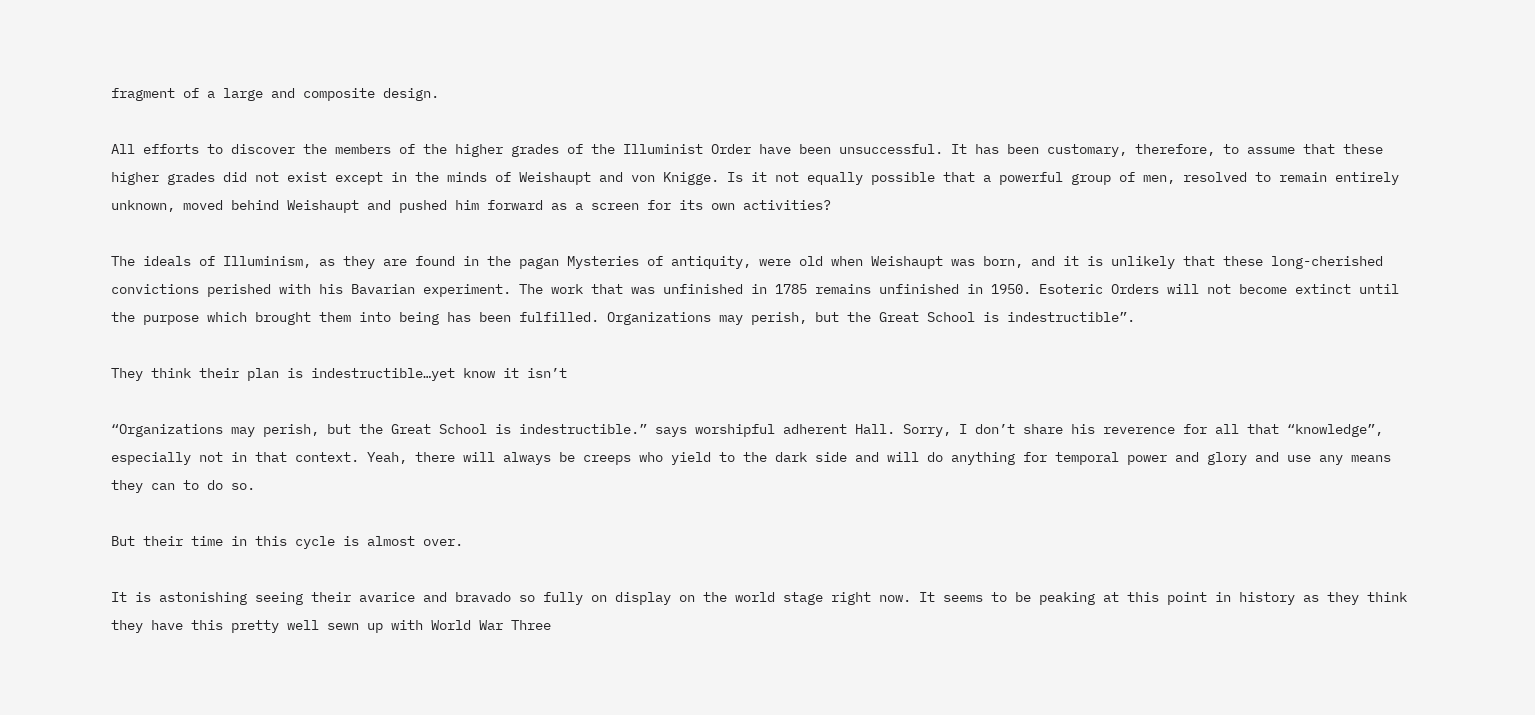fragment of a large and composite design.

All efforts to discover the members of the higher grades of the Illuminist Order have been unsuccessful. It has been customary, therefore, to assume that these higher grades did not exist except in the minds of Weishaupt and von Knigge. Is it not equally possible that a powerful group of men, resolved to remain entirely unknown, moved behind Weishaupt and pushed him forward as a screen for its own activities?

The ideals of Illuminism, as they are found in the pagan Mysteries of antiquity, were old when Weishaupt was born, and it is unlikely that these long-cherished convictions perished with his Bavarian experiment. The work that was unfinished in 1785 remains unfinished in 1950. Esoteric Orders will not become extinct until the purpose which brought them into being has been fulfilled. Organizations may perish, but the Great School is indestructible”.

They think their plan is indestructible…yet know it isn’t

“Organizations may perish, but the Great School is indestructible.” says worshipful adherent Hall. Sorry, I don’t share his reverence for all that “knowledge”, especially not in that context. Yeah, there will always be creeps who yield to the dark side and will do anything for temporal power and glory and use any means they can to do so.

But their time in this cycle is almost over.

It is astonishing seeing their avarice and bravado so fully on display on the world stage right now. It seems to be peaking at this point in history as they think they have this pretty well sewn up with World War Three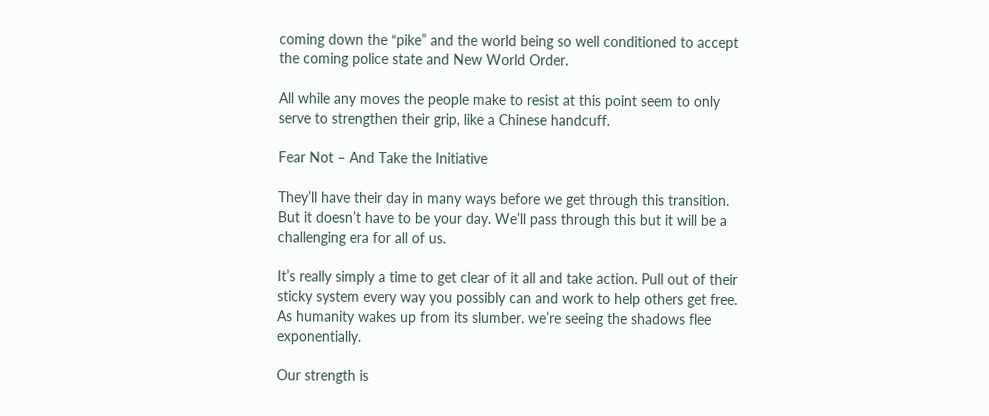coming down the “pike” and the world being so well conditioned to accept the coming police state and New World Order.

All while any moves the people make to resist at this point seem to only serve to strengthen their grip, like a Chinese handcuff.

Fear Not – And Take the Initiative

They’ll have their day in many ways before we get through this transition. But it doesn’t have to be your day. We’ll pass through this but it will be a challenging era for all of us.

It’s really simply a time to get clear of it all and take action. Pull out of their sticky system every way you possibly can and work to help others get free. As humanity wakes up from its slumber. we’re seeing the shadows flee exponentially.

Our strength is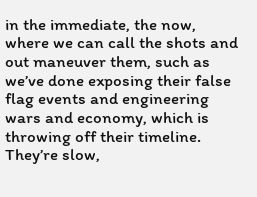in the immediate, the now, where we can call the shots and out maneuver them, such as we’ve done exposing their false flag events and engineering wars and economy, which is throwing off their timeline. They’re slow,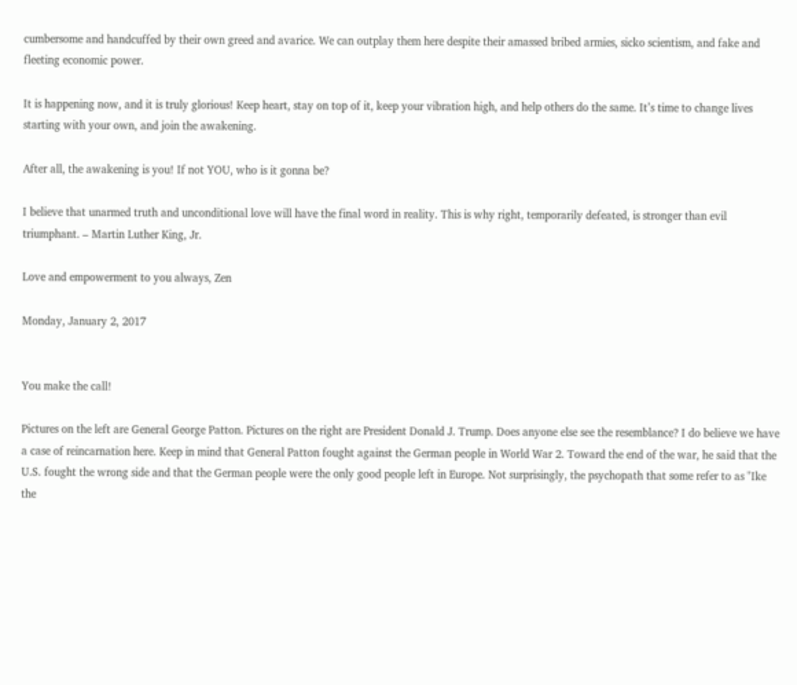cumbersome and handcuffed by their own greed and avarice. We can outplay them here despite their amassed bribed armies, sicko scientism, and fake and fleeting economic power.

It is happening now, and it is truly glorious! Keep heart, stay on top of it, keep your vibration high, and help others do the same. It’s time to change lives starting with your own, and join the awakening.

After all, the awakening is you! If not YOU, who is it gonna be?

I believe that unarmed truth and unconditional love will have the final word in reality. This is why right, temporarily defeated, is stronger than evil triumphant. – Martin Luther King, Jr.

Love and empowerment to you always, Zen

Monday, January 2, 2017


You make the call!

Pictures on the left are General George Patton. Pictures on the right are President Donald J. Trump. Does anyone else see the resemblance? I do believe we have a case of reincarnation here. Keep in mind that General Patton fought against the German people in World War 2. Toward the end of the war, he said that the U.S. fought the wrong side and that the German people were the only good people left in Europe. Not surprisingly, the psychopath that some refer to as "Ike the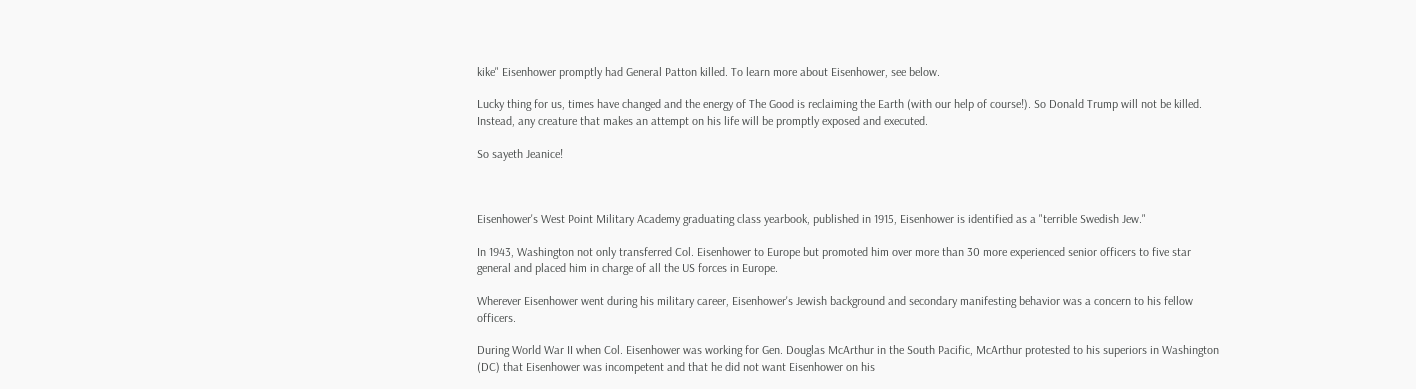kike" Eisenhower promptly had General Patton killed. To learn more about Eisenhower, see below.

Lucky thing for us, times have changed and the energy of The Good is reclaiming the Earth (with our help of course!). So Donald Trump will not be killed. Instead, any creature that makes an attempt on his life will be promptly exposed and executed.

So sayeth Jeanice!



Eisenhower's West Point Military Academy graduating class yearbook, published in 1915, Eisenhower is identified as a "terrible Swedish Jew."

In 1943, Washington not only transferred Col. Eisenhower to Europe but promoted him over more than 30 more experienced senior officers to five star general and placed him in charge of all the US forces in Europe.

Wherever Eisenhower went during his military career, Eisenhower's Jewish background and secondary manifesting behavior was a concern to his fellow officers.

During World War II when Col. Eisenhower was working for Gen. Douglas McArthur in the South Pacific, McArthur protested to his superiors in Washington (DC) that Eisenhower was incompetent and that he did not want Eisenhower on his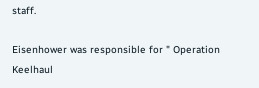staff.

Eisenhower was responsible for " Operation Keelhaul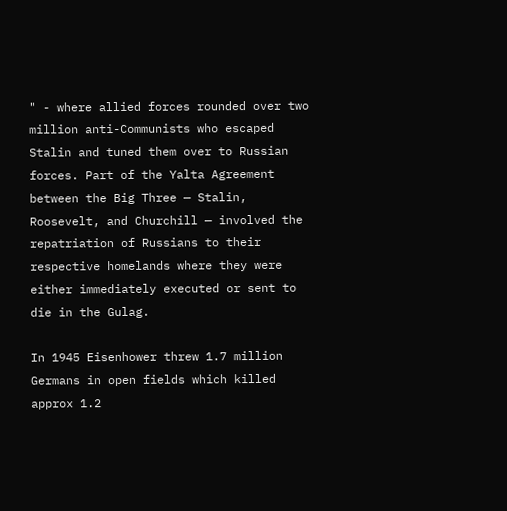" - where allied forces rounded over two million anti-Communists who escaped Stalin and tuned them over to Russian forces. Part of the Yalta Agreement between the Big Three — Stalin, Roosevelt, and Churchill — involved the repatriation of Russians to their respective homelands where they were either immediately executed or sent to die in the Gulag.

In 1945 Eisenhower threw 1.7 million Germans in open fields which killed approx 1.2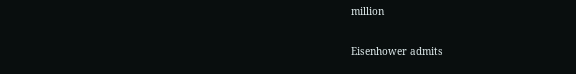million

Eisenhower admits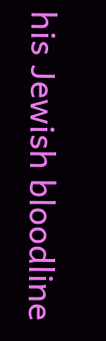his Jewish bloodline